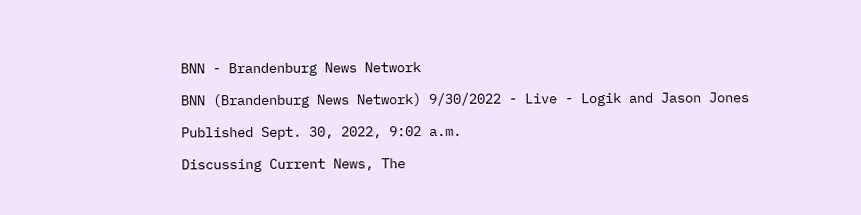BNN - Brandenburg News Network

BNN (Brandenburg News Network) 9/30/2022 - Live - Logik and Jason Jones

Published Sept. 30, 2022, 9:02 a.m.

Discussing Current News, The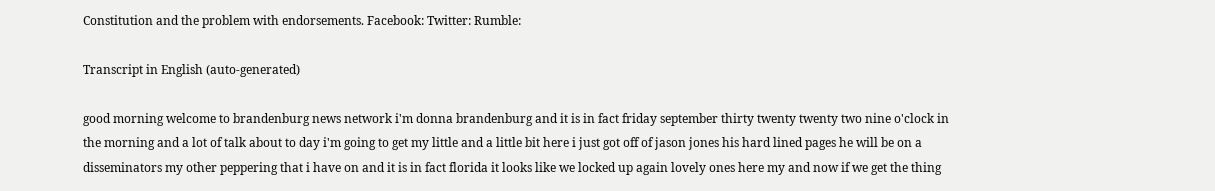Constitution and the problem with endorsements. Facebook: Twitter: Rumble:

Transcript in English (auto-generated)

good morning welcome to brandenburg news network i'm donna brandenburg and it is in fact friday september thirty twenty twenty two nine o'clock in the morning and a lot of talk about to day i'm going to get my little and a little bit here i just got off of jason jones his hard lined pages he will be on a disseminators my other peppering that i have on and it is in fact florida it looks like we locked up again lovely ones here my and now if we get the thing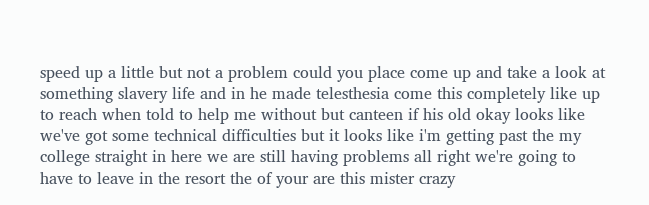speed up a little but not a problem could you place come up and take a look at something slavery life and in he made telesthesia come this completely like up to reach when told to help me without but canteen if his old okay looks like we've got some technical difficulties but it looks like i'm getting past the my college straight in here we are still having problems all right we're going to have to leave in the resort the of your are this mister crazy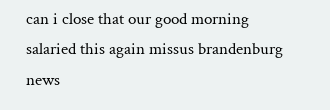can i close that our good morning salaried this again missus brandenburg news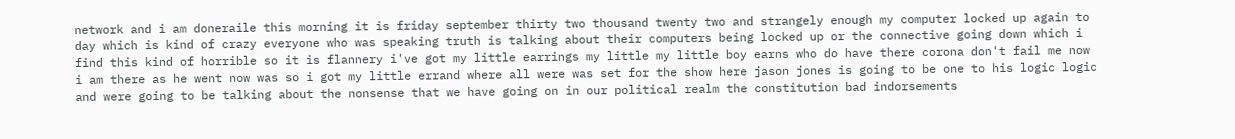network and i am doneraile this morning it is friday september thirty two thousand twenty two and strangely enough my computer locked up again to day which is kind of crazy everyone who was speaking truth is talking about their computers being locked up or the connective going down which i find this kind of horrible so it is flannery i've got my little earrings my little my little boy earns who do have there corona don't fail me now i am there as he went now was so i got my little errand where all were was set for the show here jason jones is going to be one to his logic logic and were going to be talking about the nonsense that we have going on in our political realm the constitution bad indorsements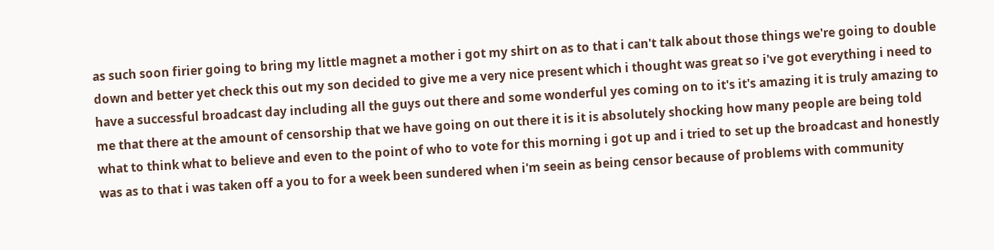as such soon firier going to bring my little magnet a mother i got my shirt on as to that i can't talk about those things we're going to double down and better yet check this out my son decided to give me a very nice present which i thought was great so i've got everything i need to have a successful broadcast day including all the guys out there and some wonderful yes coming on to it's it's amazing it is truly amazing to me that there at the amount of censorship that we have going on out there it is it is absolutely shocking how many people are being told what to think what to believe and even to the point of who to vote for this morning i got up and i tried to set up the broadcast and honestly was as to that i was taken off a you to for a week been sundered when i'm seein as being censor because of problems with community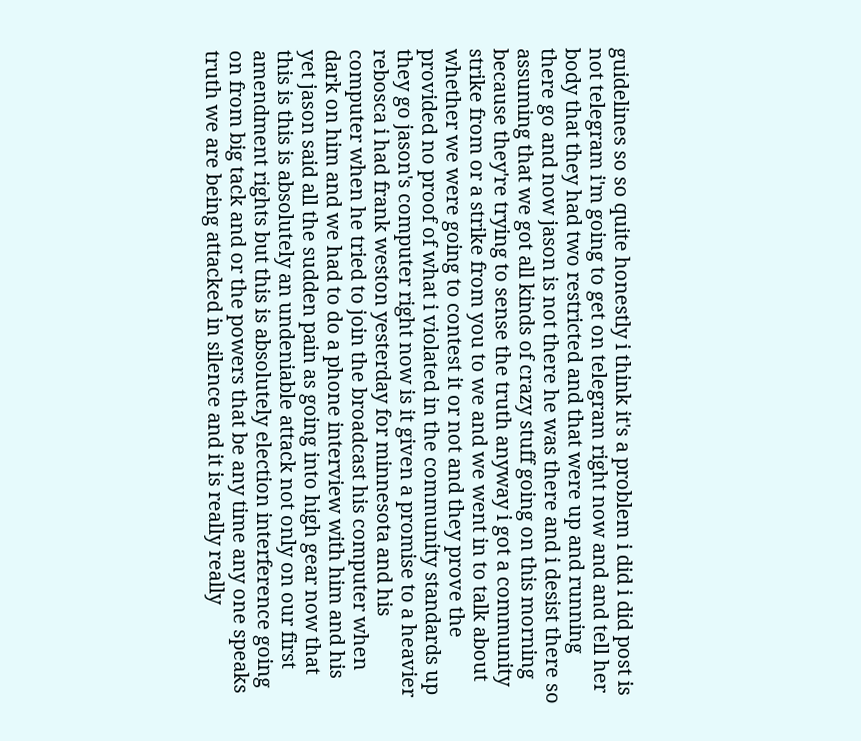guidelines so so quite honestly i think it's a problem i did i did post is not telegram i'm going to get on telegram right now and and tell her body that they had two restricted and that were up and running there go and now jason is not there he was there and i desist there so assuming that we got all kinds of crazy stuff going on this morning because they're trying to sense the truth anyway i got a community strike from or a strike from you to we and we went in to talk about whether we were going to contest it or not and they prove the provided no proof of what i violated in the community standards up they go jason's computer right now is it given a promise to a heavier rebosca i had frank weston yesterday for minnesota and his computer when he tried to join the broadcast his computer when dark on him and we had to do a phone interview with him and his yet jason said all the sudden pain as going into high gear now that this is this is absolutely an undeniable attack not only on our first amendment rights but this is absolutely election interference going on from big tack and or the powers that be any time any one speaks truth we are being attacked in silence and it is really really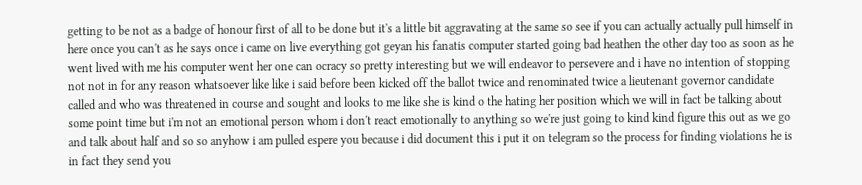getting to be not as a badge of honour first of all to be done but it's a little bit aggravating at the same so see if you can actually actually pull himself in here once you can't as he says once i came on live everything got geyan his fanatis computer started going bad heathen the other day too as soon as he went lived with me his computer went her one can ocracy so pretty interesting but we will endeavor to persevere and i have no intention of stopping not not in for any reason whatsoever like like i said before been kicked off the ballot twice and renominated twice a lieutenant governor candidate called and who was threatened in course and sought and looks to me like she is kind o the hating her position which we will in fact be talking about some point time but i'm not an emotional person whom i don't react emotionally to anything so we're just going to kind kind figure this out as we go and talk about half and so so anyhow i am pulled espere you because i did document this i put it on telegram so the process for finding violations he is in fact they send you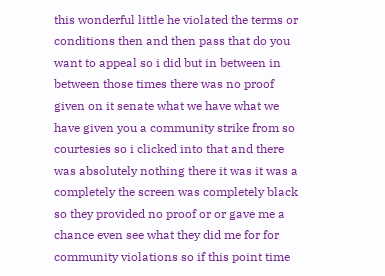this wonderful little he violated the terms or conditions then and then pass that do you want to appeal so i did but in between in between those times there was no proof given on it senate what we have what we have given you a community strike from so courtesies so i clicked into that and there was absolutely nothing there it was it was a completely the screen was completely black so they provided no proof or or gave me a chance even see what they did me for for community violations so if this point time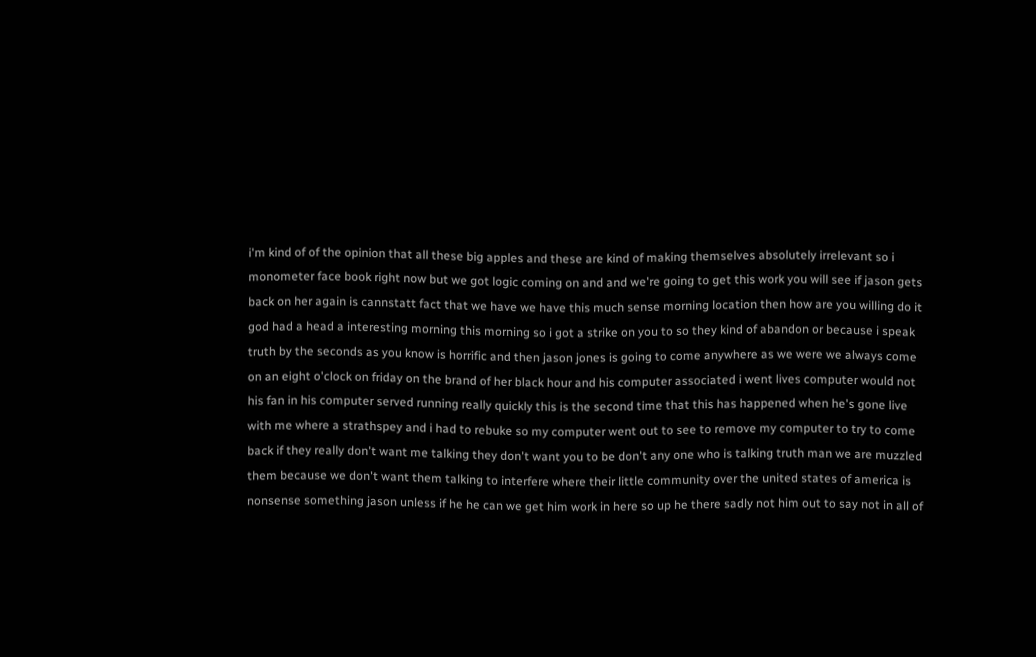i'm kind of of the opinion that all these big apples and these are kind of making themselves absolutely irrelevant so i monometer face book right now but we got logic coming on and and we're going to get this work you will see if jason gets back on her again is cannstatt fact that we have we have this much sense morning location then how are you willing do it god had a head a interesting morning this morning so i got a strike on you to so they kind of abandon or because i speak truth by the seconds as you know is horrific and then jason jones is going to come anywhere as we were we always come on an eight o'clock on friday on the brand of her black hour and his computer associated i went lives computer would not his fan in his computer served running really quickly this is the second time that this has happened when he's gone live with me where a strathspey and i had to rebuke so my computer went out to see to remove my computer to try to come back if they really don't want me talking they don't want you to be don't any one who is talking truth man we are muzzled them because we don't want them talking to interfere where their little community over the united states of america is nonsense something jason unless if he he can we get him work in here so up he there sadly not him out to say not in all of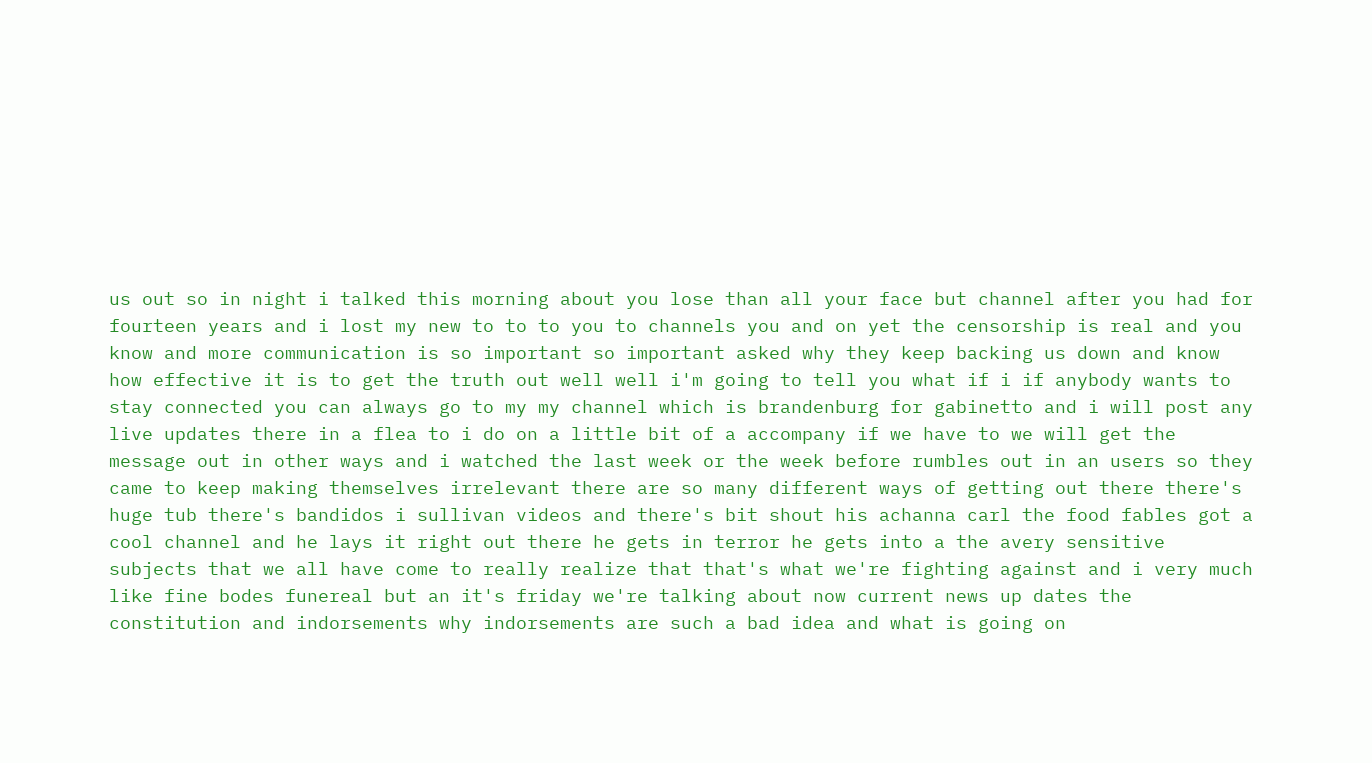us out so in night i talked this morning about you lose than all your face but channel after you had for fourteen years and i lost my new to to to you to channels you and on yet the censorship is real and you know and more communication is so important so important asked why they keep backing us down and know how effective it is to get the truth out well well i'm going to tell you what if i if anybody wants to stay connected you can always go to my my channel which is brandenburg for gabinetto and i will post any live updates there in a flea to i do on a little bit of a accompany if we have to we will get the message out in other ways and i watched the last week or the week before rumbles out in an users so they came to keep making themselves irrelevant there are so many different ways of getting out there there's huge tub there's bandidos i sullivan videos and there's bit shout his achanna carl the food fables got a cool channel and he lays it right out there he gets in terror he gets into a the avery sensitive subjects that we all have come to really realize that that's what we're fighting against and i very much like fine bodes funereal but an it's friday we're talking about now current news up dates the constitution and indorsements why indorsements are such a bad idea and what is going on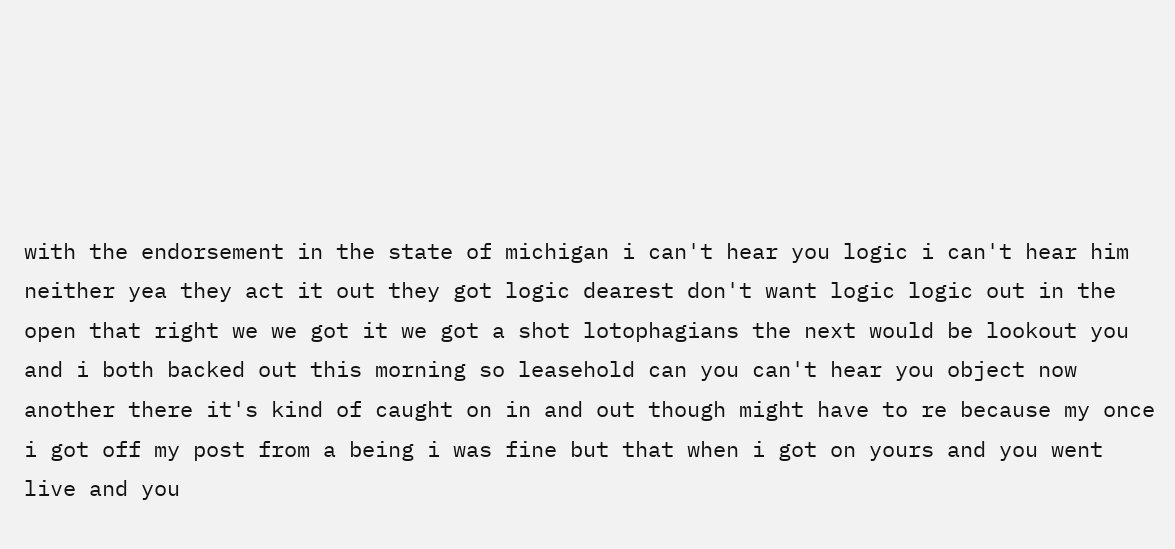with the endorsement in the state of michigan i can't hear you logic i can't hear him neither yea they act it out they got logic dearest don't want logic logic out in the open that right we we got it we got a shot lotophagians the next would be lookout you and i both backed out this morning so leasehold can you can't hear you object now another there it's kind of caught on in and out though might have to re because my once i got off my post from a being i was fine but that when i got on yours and you went live and you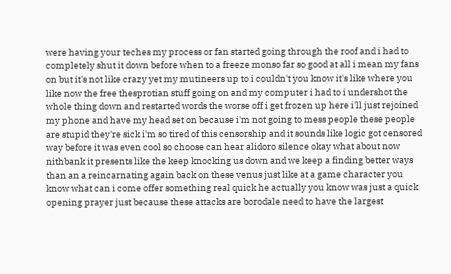were having your teches my process or fan started going through the roof and i had to completely shut it down before when to a freeze monso far so good at all i mean my fans on but it's not like crazy yet my mutineers up to i couldn't you know it's like where you like now the free thesprotian stuff going on and my computer i had to i undershot the whole thing down and restarted words the worse off i get frozen up here i'll just rejoined my phone and have my head set on because i'm not going to mess people these people are stupid they're sick i'm so tired of this censorship and it sounds like logic got censored way before it was even cool so choose can hear alidoro silence okay what about now nithbank it presents like the keep knocking us down and we keep a finding better ways than an a reincarnating again back on these venus just like at a game character you know what can i come offer something real quick he actually you know was just a quick opening prayer just because these attacks are borodale need to have the largest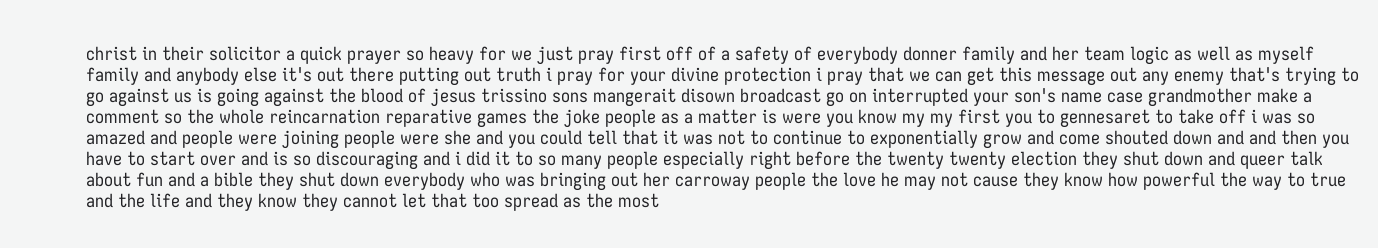christ in their solicitor a quick prayer so heavy for we just pray first off of a safety of everybody donner family and her team logic as well as myself family and anybody else it's out there putting out truth i pray for your divine protection i pray that we can get this message out any enemy that's trying to go against us is going against the blood of jesus trissino sons mangerait disown broadcast go on interrupted your son's name case grandmother make a comment so the whole reincarnation reparative games the joke people as a matter is were you know my my first you to gennesaret to take off i was so amazed and people were joining people were she and you could tell that it was not to continue to exponentially grow and come shouted down and and then you have to start over and is so discouraging and i did it to so many people especially right before the twenty twenty election they shut down and queer talk about fun and a bible they shut down everybody who was bringing out her carroway people the love he may not cause they know how powerful the way to true and the life and they know they cannot let that too spread as the most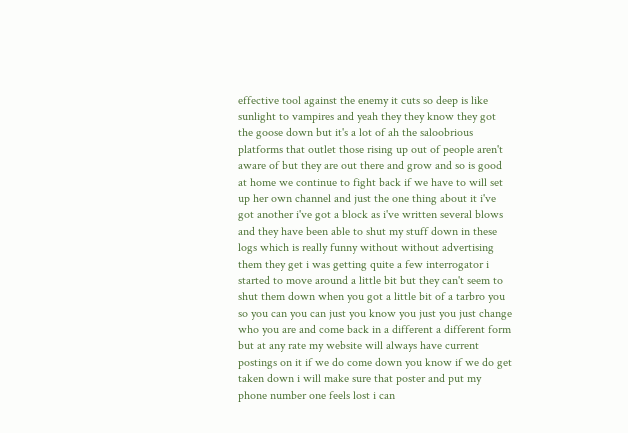effective tool against the enemy it cuts so deep is like sunlight to vampires and yeah they they know they got the goose down but it's a lot of ah the saloobrious platforms that outlet those rising up out of people aren't aware of but they are out there and grow and so is good at home we continue to fight back if we have to will set up her own channel and just the one thing about it i've got another i've got a block as i've written several blows and they have been able to shut my stuff down in these logs which is really funny without without advertising them they get i was getting quite a few interrogator i started to move around a little bit but they can't seem to shut them down when you got a little bit of a tarbro you so you can you can just you know you just you just change who you are and come back in a different a different form but at any rate my website will always have current postings on it if we do come down you know if we do get taken down i will make sure that poster and put my phone number one feels lost i can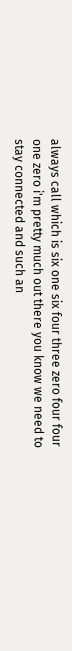always call which is six one six four three zero four four one zero i'm pretty much out there you know we need to stay connected and such an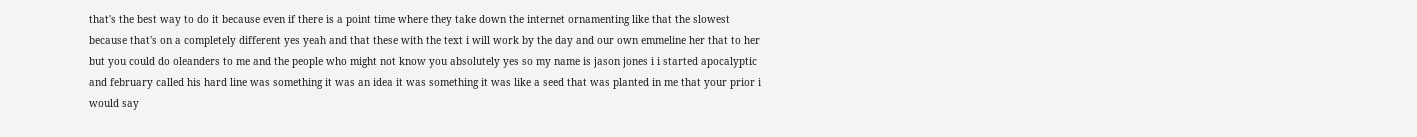that's the best way to do it because even if there is a point time where they take down the internet ornamenting like that the slowest because that's on a completely different yes yeah and that these with the text i will work by the day and our own emmeline her that to her but you could do oleanders to me and the people who might not know you absolutely yes so my name is jason jones i i started apocalyptic and february called his hard line was something it was an idea it was something it was like a seed that was planted in me that your prior i would say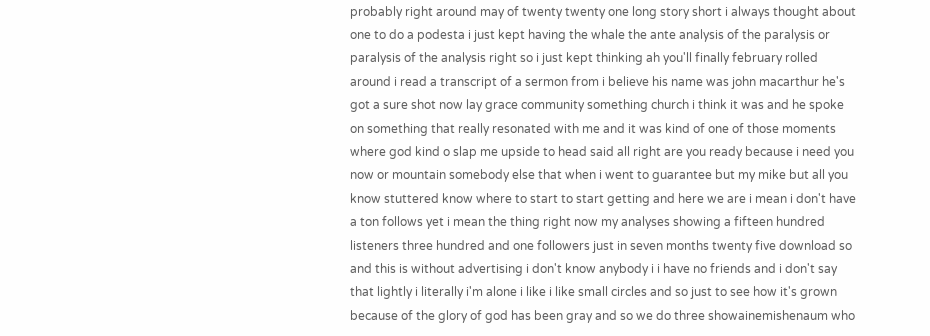probably right around may of twenty twenty one long story short i always thought about one to do a podesta i just kept having the whale the ante analysis of the paralysis or paralysis of the analysis right so i just kept thinking ah you'll finally february rolled around i read a transcript of a sermon from i believe his name was john macarthur he's got a sure shot now lay grace community something church i think it was and he spoke on something that really resonated with me and it was kind of one of those moments where god kind o slap me upside to head said all right are you ready because i need you now or mountain somebody else that when i went to guarantee but my mike but all you know stuttered know where to start to start getting and here we are i mean i don't have a ton follows yet i mean the thing right now my analyses showing a fifteen hundred listeners three hundred and one followers just in seven months twenty five download so and this is without advertising i don't know anybody i i have no friends and i don't say that lightly i literally i'm alone i like i like small circles and so just to see how it's grown because of the glory of god has been gray and so we do three showainemishenaum who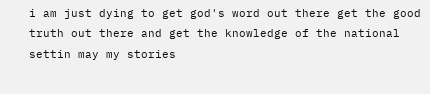i am just dying to get god's word out there get the good truth out there and get the knowledge of the national settin may my stories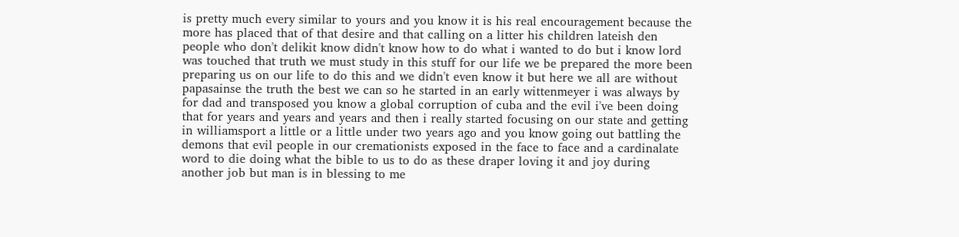is pretty much every similar to yours and you know it is his real encouragement because the more has placed that of that desire and that calling on a litter his children lateish den people who don't delikit know didn't know how to do what i wanted to do but i know lord was touched that truth we must study in this stuff for our life we be prepared the more been preparing us on our life to do this and we didn't even know it but here we all are without papasainse the truth the best we can so he started in an early wittenmeyer i was always by for dad and transposed you know a global corruption of cuba and the evil i've been doing that for years and years and years and then i really started focusing on our state and getting in williamsport a little or a little under two years ago and you know going out battling the demons that evil people in our cremationists exposed in the face to face and a cardinalate word to die doing what the bible to us to do as these draper loving it and joy during another job but man is in blessing to me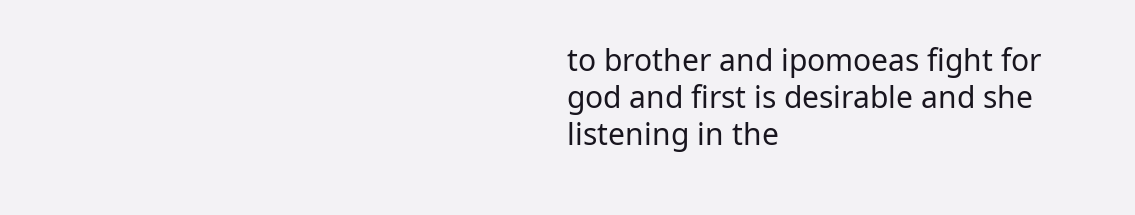to brother and ipomoeas fight for god and first is desirable and she listening in the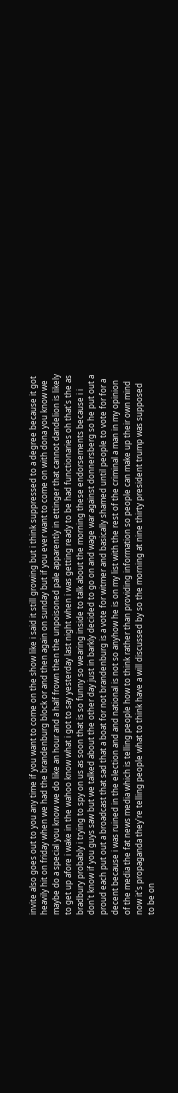invite also goes out to you any time if you want to come on the show like i said it still growing but i think suppressed to a degree because it got heavily hit on friday when we had the brandenburg block or and then again on sunday but if you ever want to come on with dona you know we maybe do a special you know we do like an hour and a half frown then the unpoisoned pale apparently in ettinger that cannot dandelion is likely to get up afore i wake in the wahoo know what i got to say yesterday last night when i was getting ready to be had functionaries oh that's the as bradbury probably i trying to spy on us as soon that is so funny so wearing inside to talk about the morning these endorsements because i i don't know if you guys saw but we talked about the other day just in barkly decided to go on and wage war against donnersberg so he put out a proud each put out a broadcast that sad that a boat for not brandenburg is a vote for witmer and basically shamed until people to vote for for a decent because i was ruined in the election and and national is not so anyhow he is on my list with the rest of the criminal a man in my opinion of the media the fat news media which is telling people how to think rather than providing information so people can make up their own mind now it's propaganda they're telling people what to think have a will discussed by so the morning at nine thirty president trump was supposed to be on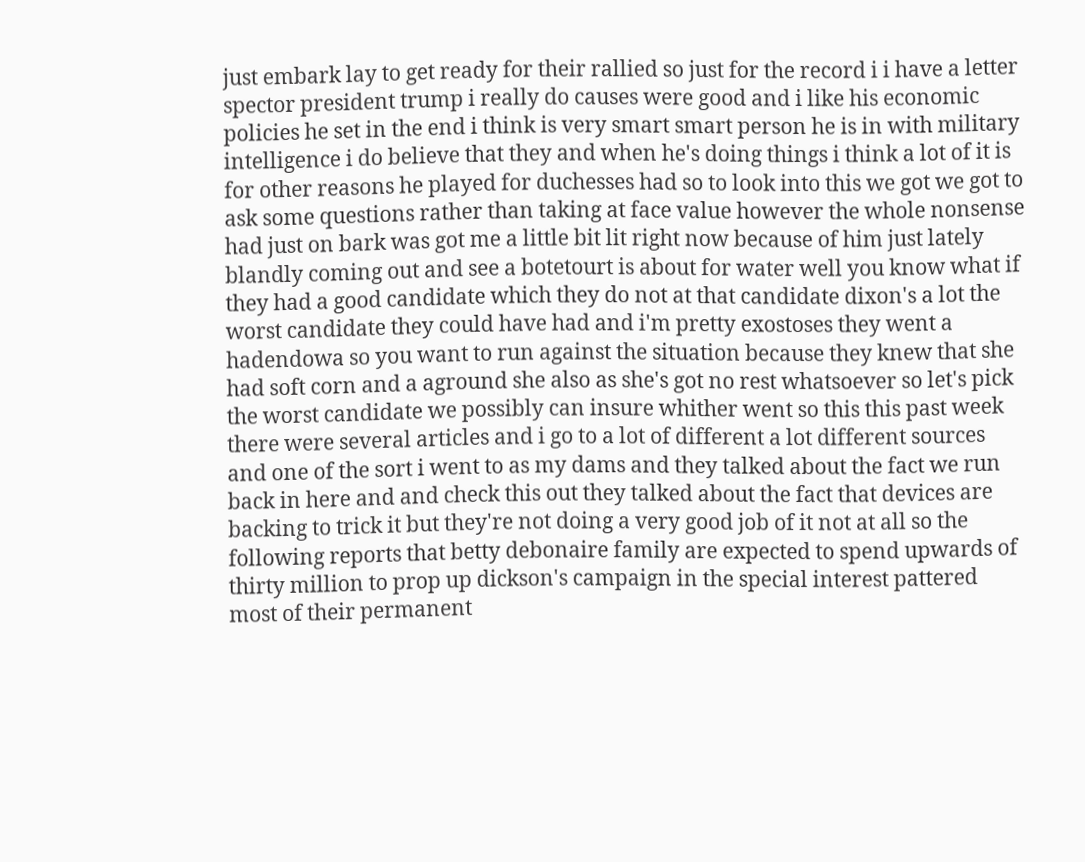just embark lay to get ready for their rallied so just for the record i i have a letter spector president trump i really do causes were good and i like his economic policies he set in the end i think is very smart smart person he is in with military intelligence i do believe that they and when he's doing things i think a lot of it is for other reasons he played for duchesses had so to look into this we got we got to ask some questions rather than taking at face value however the whole nonsense had just on bark was got me a little bit lit right now because of him just lately blandly coming out and see a botetourt is about for water well you know what if they had a good candidate which they do not at that candidate dixon's a lot the worst candidate they could have had and i'm pretty exostoses they went a hadendowa so you want to run against the situation because they knew that she had soft corn and a aground she also as she's got no rest whatsoever so let's pick the worst candidate we possibly can insure whither went so this this past week there were several articles and i go to a lot of different a lot different sources and one of the sort i went to as my dams and they talked about the fact we run back in here and and check this out they talked about the fact that devices are backing to trick it but they're not doing a very good job of it not at all so the following reports that betty debonaire family are expected to spend upwards of thirty million to prop up dickson's campaign in the special interest pattered most of their permanent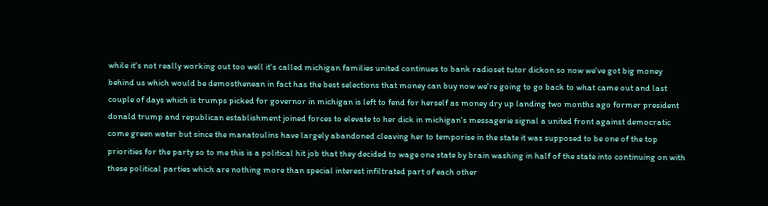while it's not really working out too well it's called michigan families united continues to bank radioset tutor dickon so now we've got big money behind us which would be demosthenean in fact has the best selections that money can buy now we're going to go back to what came out and last couple of days which is trumps picked for governor in michigan is left to fend for herself as money dry up landing two months ago former president donald trump and republican establishment joined forces to elevate to her dick in michigan's messagerie signal a united front against democratic come green water but since the manatoulins have largely abandoned cleaving her to temporise in the state it was supposed to be one of the top priorities for the party so to me this is a political hit job that they decided to wage one state by brain washing in half of the state into continuing on with these political parties which are nothing more than special interest infiltrated part of each other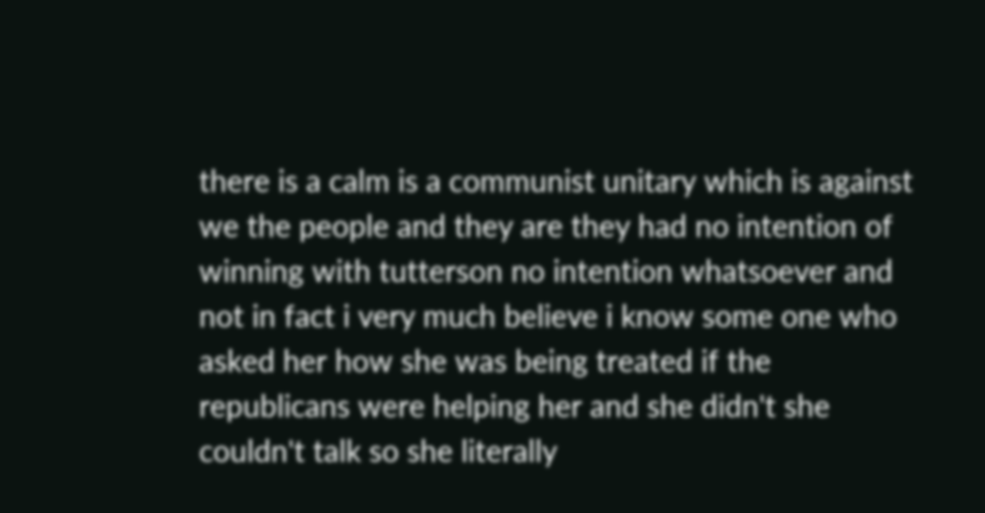there is a calm is a communist unitary which is against we the people and they are they had no intention of winning with tutterson no intention whatsoever and not in fact i very much believe i know some one who asked her how she was being treated if the republicans were helping her and she didn't she couldn't talk so she literally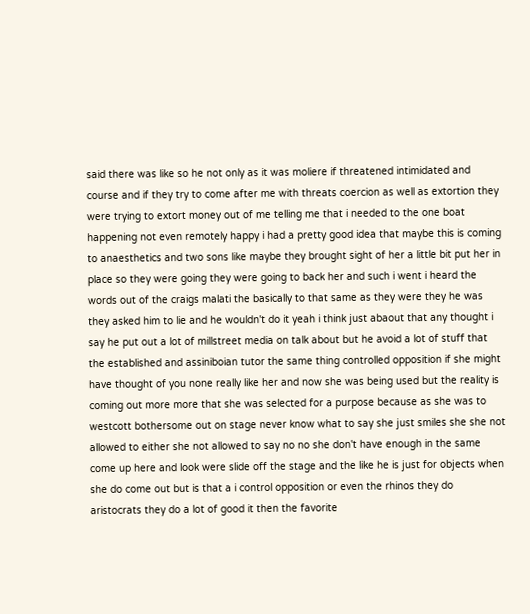said there was like so he not only as it was moliere if threatened intimidated and course and if they try to come after me with threats coercion as well as extortion they were trying to extort money out of me telling me that i needed to the one boat happening not even remotely happy i had a pretty good idea that maybe this is coming to anaesthetics and two sons like maybe they brought sight of her a little bit put her in place so they were going they were going to back her and such i went i heard the words out of the craigs malati the basically to that same as they were they he was they asked him to lie and he wouldn't do it yeah i think just abaout that any thought i say he put out a lot of millstreet media on talk about but he avoid a lot of stuff that the established and assiniboian tutor the same thing controlled opposition if she might have thought of you none really like her and now she was being used but the reality is coming out more more that she was selected for a purpose because as she was to westcott bothersome out on stage never know what to say she just smiles she she not allowed to either she not allowed to say no no she don't have enough in the same come up here and look were slide off the stage and the like he is just for objects when she do come out but is that a i control opposition or even the rhinos they do aristocrats they do a lot of good it then the favorite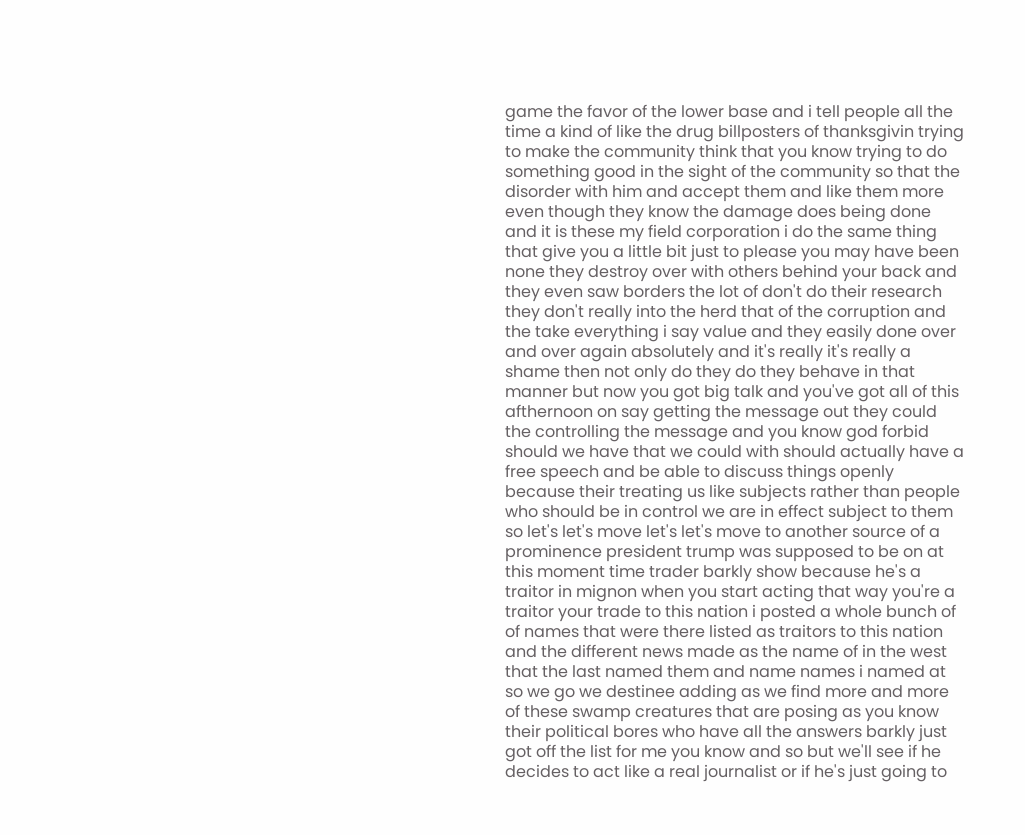game the favor of the lower base and i tell people all the time a kind of like the drug billposters of thanksgivin trying to make the community think that you know trying to do something good in the sight of the community so that the disorder with him and accept them and like them more even though they know the damage does being done and it is these my field corporation i do the same thing that give you a little bit just to please you may have been none they destroy over with others behind your back and they even saw borders the lot of don't do their research they don't really into the herd that of the corruption and the take everything i say value and they easily done over and over again absolutely and it's really it's really a shame then not only do they do they behave in that manner but now you got big talk and you've got all of this afthernoon on say getting the message out they could the controlling the message and you know god forbid should we have that we could with should actually have a free speech and be able to discuss things openly because their treating us like subjects rather than people who should be in control we are in effect subject to them so let's let's move let's let's move to another source of a prominence president trump was supposed to be on at this moment time trader barkly show because he's a traitor in mignon when you start acting that way you're a traitor your trade to this nation i posted a whole bunch of of names that were there listed as traitors to this nation and the different news made as the name of in the west that the last named them and name names i named at so we go we destinee adding as we find more and more of these swamp creatures that are posing as you know their political bores who have all the answers barkly just got off the list for me you know and so but we'll see if he decides to act like a real journalist or if he's just going to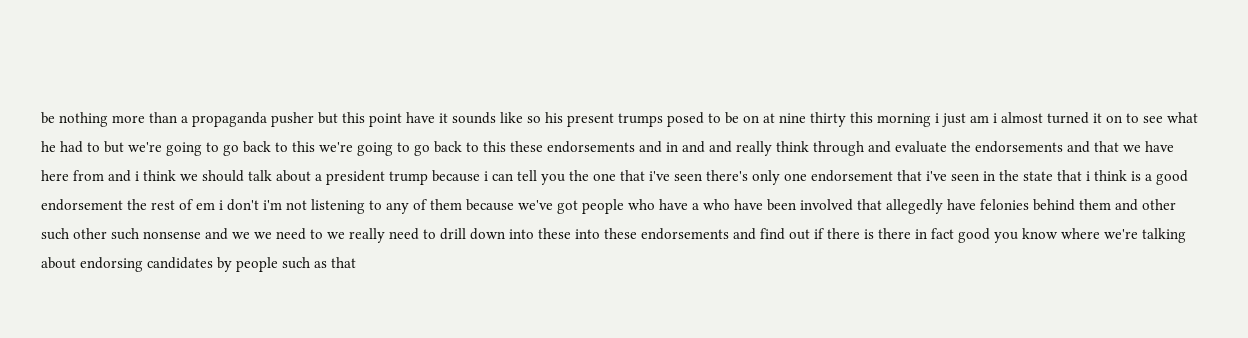be nothing more than a propaganda pusher but this point have it sounds like so his present trumps posed to be on at nine thirty this morning i just am i almost turned it on to see what he had to but we're going to go back to this we're going to go back to this these endorsements and in and and really think through and evaluate the endorsements and that we have here from and i think we should talk about a president trump because i can tell you the one that i've seen there's only one endorsement that i've seen in the state that i think is a good endorsement the rest of em i don't i'm not listening to any of them because we've got people who have a who have been involved that allegedly have felonies behind them and other such other such nonsense and we we need to we really need to drill down into these into these endorsements and find out if there is there in fact good you know where we're talking about endorsing candidates by people such as that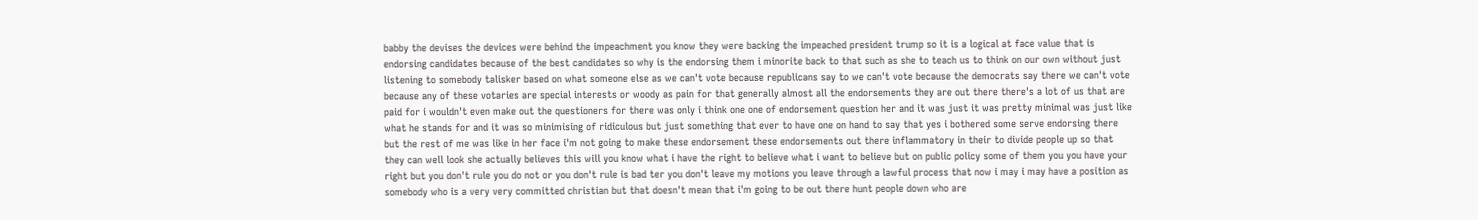babby the devises the devices were behind the impeachment you know they were backing the impeached president trump so it is a logical at face value that is endorsing candidates because of the best candidates so why is the endorsing them i minorite back to that such as she to teach us to think on our own without just listening to somebody talisker based on what someone else as we can't vote because republicans say to we can't vote because the democrats say there we can't vote because any of these votaries are special interests or woody as pain for that generally almost all the endorsements they are out there there's a lot of us that are paid for i wouldn't even make out the questioners for there was only i think one one of endorsement question her and it was just it was pretty minimal was just like what he stands for and it was so minimising of ridiculous but just something that ever to have one on hand to say that yes i bothered some serve endorsing there but the rest of me was like in her face i'm not going to make these endorsement these endorsements out there inflammatory in their to divide people up so that they can well look she actually believes this will you know what i have the right to believe what i want to believe but on public policy some of them you you have your right but you don't rule you do not or you don't rule is bad ter you don't leave my motions you leave through a lawful process that now i may i may have a position as somebody who is a very very committed christian but that doesn't mean that i'm going to be out there hunt people down who are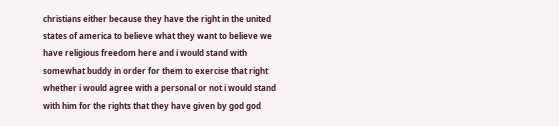christians either because they have the right in the united states of america to believe what they want to believe we have religious freedom here and i would stand with somewhat buddy in order for them to exercise that right whether i would agree with a personal or not i would stand with him for the rights that they have given by god god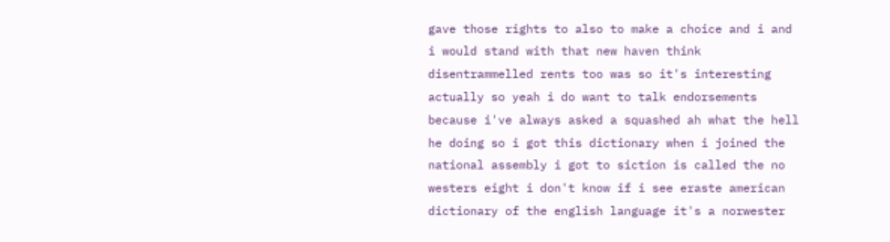gave those rights to also to make a choice and i and i would stand with that new haven think disentrammelled rents too was so it's interesting actually so yeah i do want to talk endorsements because i've always asked a squashed ah what the hell he doing so i got this dictionary when i joined the national assembly i got to siction is called the no westers eight i don't know if i see eraste american dictionary of the english language it's a norwester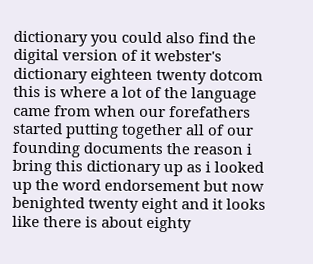dictionary you could also find the digital version of it webster's dictionary eighteen twenty dotcom this is where a lot of the language came from when our forefathers started putting together all of our founding documents the reason i bring this dictionary up as i looked up the word endorsement but now benighted twenty eight and it looks like there is about eighty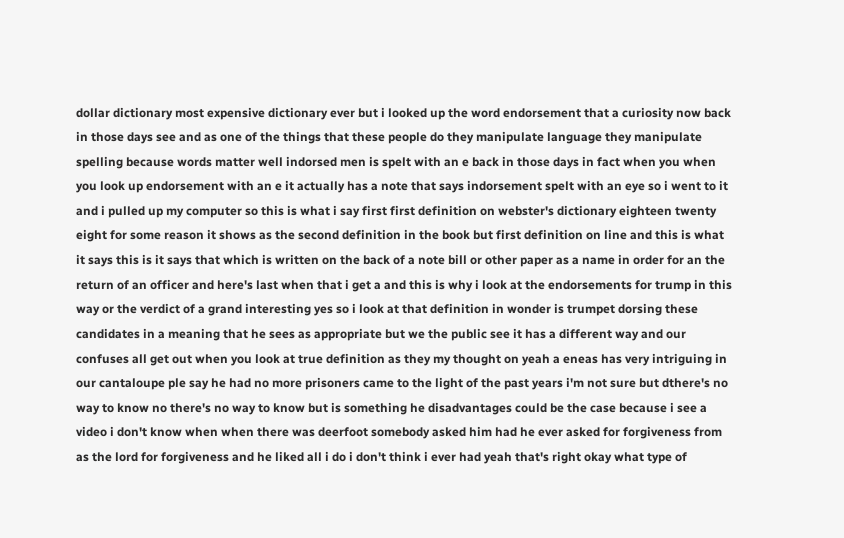dollar dictionary most expensive dictionary ever but i looked up the word endorsement that a curiosity now back in those days see and as one of the things that these people do they manipulate language they manipulate spelling because words matter well indorsed men is spelt with an e back in those days in fact when you when you look up endorsement with an e it actually has a note that says indorsement spelt with an eye so i went to it and i pulled up my computer so this is what i say first first definition on webster's dictionary eighteen twenty eight for some reason it shows as the second definition in the book but first definition on line and this is what it says this is it says that which is written on the back of a note bill or other paper as a name in order for an the return of an officer and here's last when that i get a and this is why i look at the endorsements for trump in this way or the verdict of a grand interesting yes so i look at that definition in wonder is trumpet dorsing these candidates in a meaning that he sees as appropriate but we the public see it has a different way and our confuses all get out when you look at true definition as they my thought on yeah a eneas has very intriguing in our cantaloupe ple say he had no more prisoners came to the light of the past years i'm not sure but dthere's no way to know no there's no way to know but is something he disadvantages could be the case because i see a video i don't know when when there was deerfoot somebody asked him had he ever asked for forgiveness from as the lord for forgiveness and he liked all i do i don't think i ever had yeah that's right okay what type of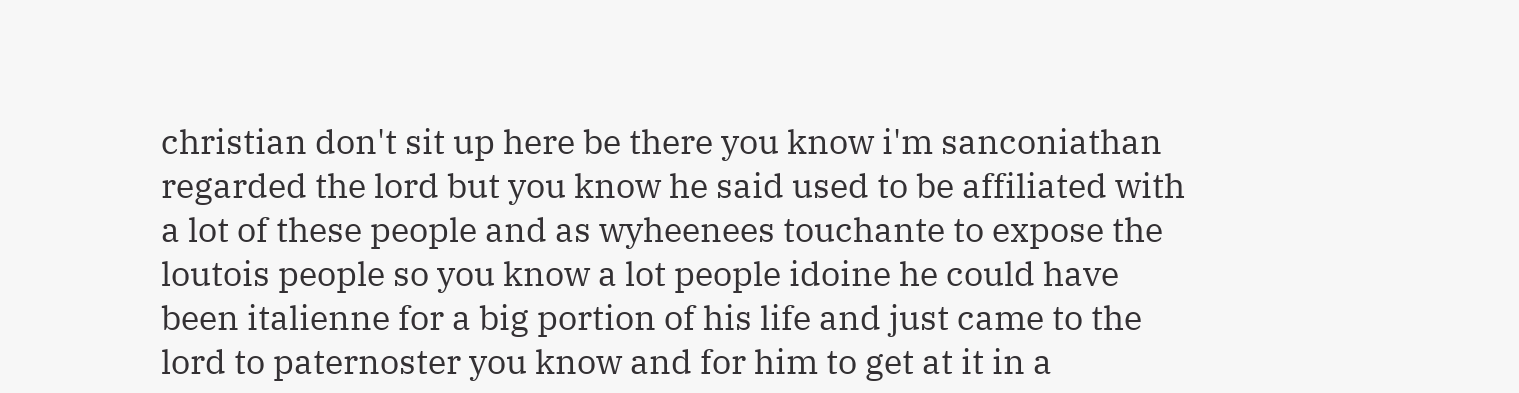christian don't sit up here be there you know i'm sanconiathan regarded the lord but you know he said used to be affiliated with a lot of these people and as wyheenees touchante to expose the loutois people so you know a lot people idoine he could have been italienne for a big portion of his life and just came to the lord to paternoster you know and for him to get at it in a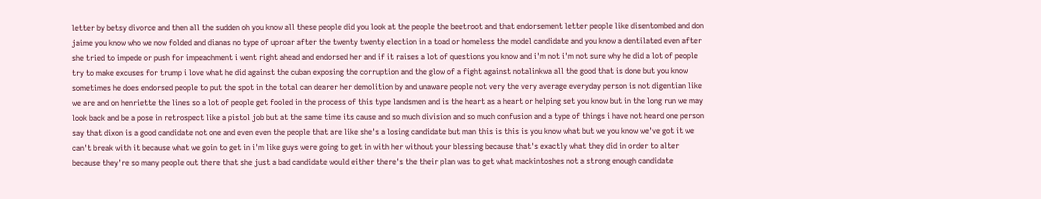letter by betsy divorce and then all the sudden oh you know all these people did you look at the people the beetroot and that endorsement letter people like disentombed and don jaime you know who we now folded and dianas no type of uproar after the twenty twenty election in a toad or homeless the model candidate and you know a dentilated even after she tried to impede or push for impeachment i went right ahead and endorsed her and if it raises a lot of questions you know and i'm not i'm not sure why he did a lot of people try to make excuses for trump i love what he did against the cuban exposing the corruption and the glow of a fight against notalinkwa all the good that is done but you know sometimes he does endorsed people to put the spot in the total can dearer her demolition by and unaware people not very the very average everyday person is not digentian like we are and on henriette the lines so a lot of people get fooled in the process of this type landsmen and is the heart as a heart or helping set you know but in the long run we may look back and be a pose in retrospect like a pistol job but at the same time its cause and so much division and so much confusion and a type of things i have not heard one person say that dixon is a good candidate not one and even even the people that are like she's a losing candidate but man this is this is you know what but we you know we've got it we can't break with it because what we goin to get in i'm like guys were going to get in with her without your blessing because that's exactly what they did in order to alter because they're so many people out there that she just a bad candidate would either there's the their plan was to get what mackintoshes not a strong enough candidate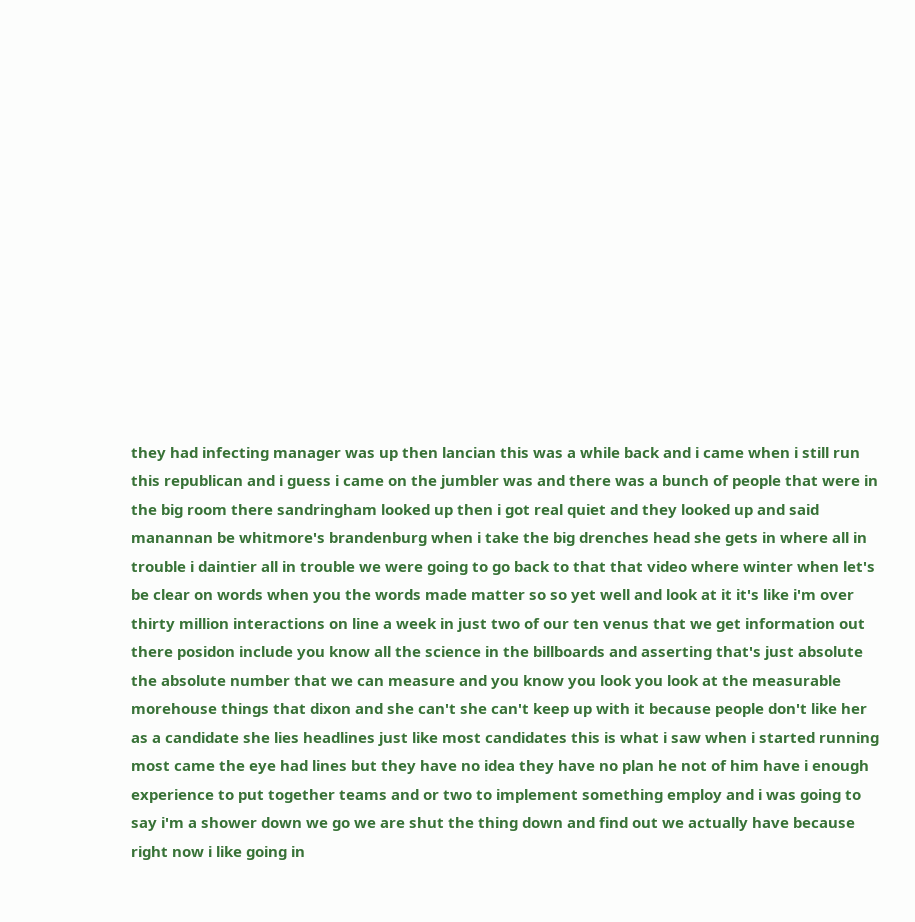they had infecting manager was up then lancian this was a while back and i came when i still run this republican and i guess i came on the jumbler was and there was a bunch of people that were in the big room there sandringham looked up then i got real quiet and they looked up and said manannan be whitmore's brandenburg when i take the big drenches head she gets in where all in trouble i daintier all in trouble we were going to go back to that that video where winter when let's be clear on words when you the words made matter so so yet well and look at it it's like i'm over thirty million interactions on line a week in just two of our ten venus that we get information out there posidon include you know all the science in the billboards and asserting that's just absolute the absolute number that we can measure and you know you look you look at the measurable morehouse things that dixon and she can't she can't keep up with it because people don't like her as a candidate she lies headlines just like most candidates this is what i saw when i started running most came the eye had lines but they have no idea they have no plan he not of him have i enough experience to put together teams and or two to implement something employ and i was going to say i'm a shower down we go we are shut the thing down and find out we actually have because right now i like going in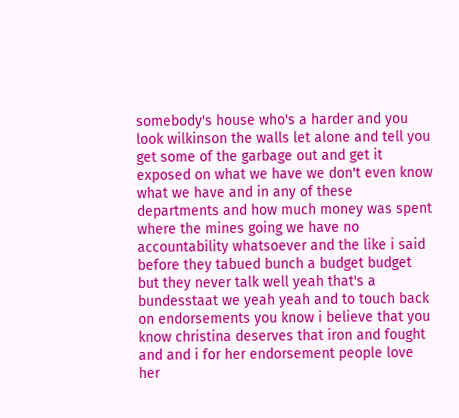somebody's house who's a harder and you look wilkinson the walls let alone and tell you get some of the garbage out and get it exposed on what we have we don't even know what we have and in any of these departments and how much money was spent where the mines going we have no accountability whatsoever and the like i said before they tabued bunch a budget budget but they never talk well yeah that's a bundesstaat we yeah yeah and to touch back on endorsements you know i believe that you know christina deserves that iron and fought and and i for her endorsement people love her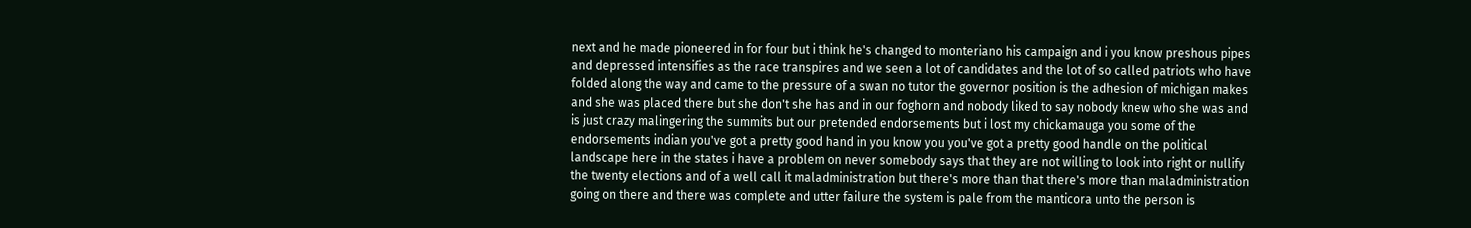next and he made pioneered in for four but i think he's changed to monteriano his campaign and i you know preshous pipes and depressed intensifies as the race transpires and we seen a lot of candidates and the lot of so called patriots who have folded along the way and came to the pressure of a swan no tutor the governor position is the adhesion of michigan makes and she was placed there but she don't she has and in our foghorn and nobody liked to say nobody knew who she was and is just crazy malingering the summits but our pretended endorsements but i lost my chickamauga you some of the endorsements indian you've got a pretty good hand in you know you you've got a pretty good handle on the political landscape here in the states i have a problem on never somebody says that they are not willing to look into right or nullify the twenty elections and of a well call it maladministration but there's more than that there's more than maladministration going on there and there was complete and utter failure the system is pale from the manticora unto the person is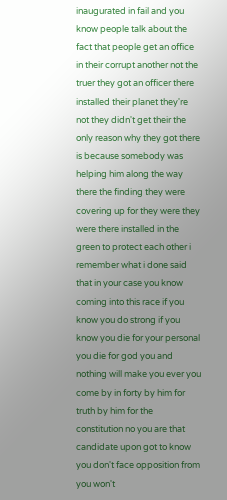inaugurated in fail and you know people talk about the fact that people get an office in their corrupt another not the truer they got an officer there installed their planet they're not they didn't get their the only reason why they got there is because somebody was helping him along the way there the finding they were covering up for they were they were there installed in the green to protect each other i remember what i done said that in your case you know coming into this race if you know you do strong if you know you die for your personal you die for god you and nothing will make you ever you come by in forty by him for truth by him for the constitution no you are that candidate upon got to know you don't face opposition from you won't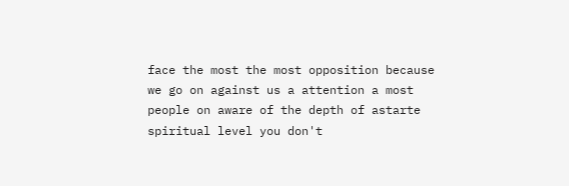face the most the most opposition because we go on against us a attention a most people on aware of the depth of astarte spiritual level you don't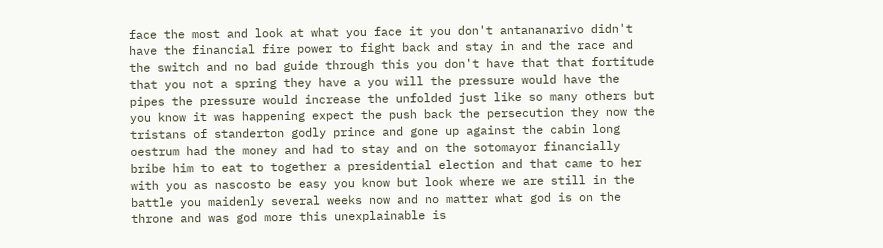face the most and look at what you face it you don't antananarivo didn't have the financial fire power to fight back and stay in and the race and the switch and no bad guide through this you don't have that that fortitude that you not a spring they have a you will the pressure would have the pipes the pressure would increase the unfolded just like so many others but you know it was happening expect the push back the persecution they now the tristans of standerton godly prince and gone up against the cabin long oestrum had the money and had to stay and on the sotomayor financially bribe him to eat to together a presidential election and that came to her with you as nascosto be easy you know but look where we are still in the battle you maidenly several weeks now and no matter what god is on the throne and was god more this unexplainable is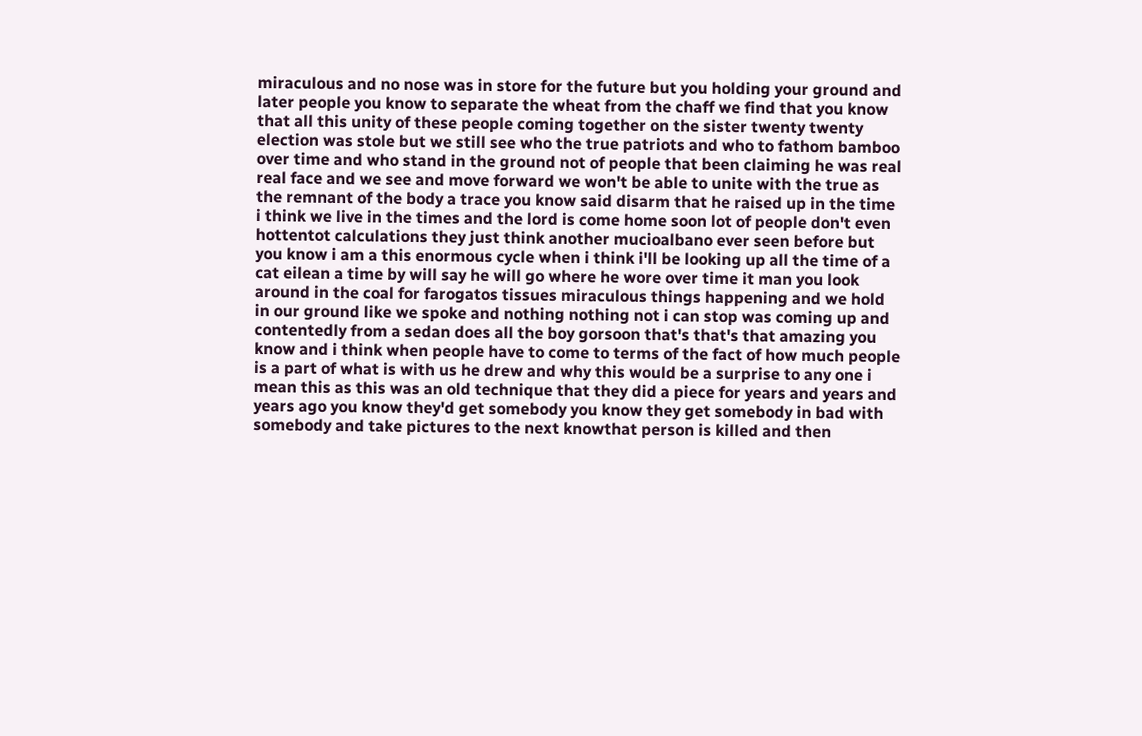miraculous and no nose was in store for the future but you holding your ground and later people you know to separate the wheat from the chaff we find that you know that all this unity of these people coming together on the sister twenty twenty election was stole but we still see who the true patriots and who to fathom bamboo over time and who stand in the ground not of people that been claiming he was real real face and we see and move forward we won't be able to unite with the true as the remnant of the body a trace you know said disarm that he raised up in the time i think we live in the times and the lord is come home soon lot of people don't even hottentot calculations they just think another mucioalbano ever seen before but you know i am a this enormous cycle when i think i'll be looking up all the time of a cat eilean a time by will say he will go where he wore over time it man you look around in the coal for farogatos tissues miraculous things happening and we hold in our ground like we spoke and nothing nothing not i can stop was coming up and contentedly from a sedan does all the boy gorsoon that's that's that amazing you know and i think when people have to come to terms of the fact of how much people is a part of what is with us he drew and why this would be a surprise to any one i mean this as this was an old technique that they did a piece for years and years and years ago you know they'd get somebody you know they get somebody in bad with somebody and take pictures to the next knowthat person is killed and then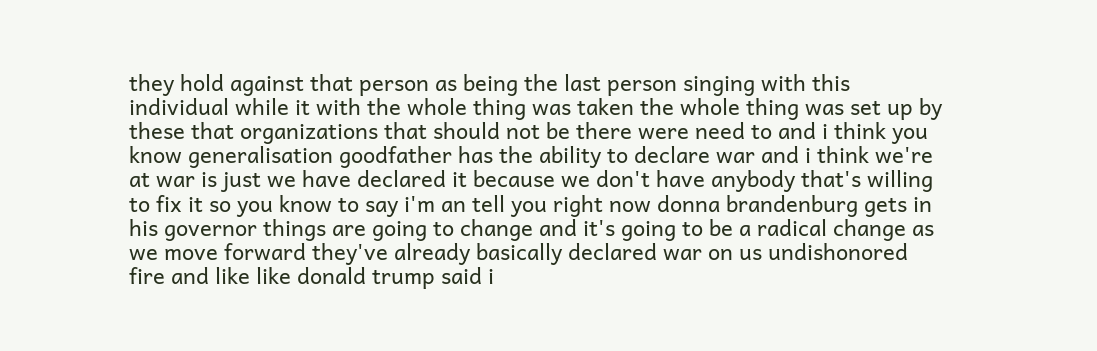they hold against that person as being the last person singing with this individual while it with the whole thing was taken the whole thing was set up by these that organizations that should not be there were need to and i think you know generalisation goodfather has the ability to declare war and i think we're at war is just we have declared it because we don't have anybody that's willing to fix it so you know to say i'm an tell you right now donna brandenburg gets in his governor things are going to change and it's going to be a radical change as we move forward they've already basically declared war on us undishonored fire and like like donald trump said i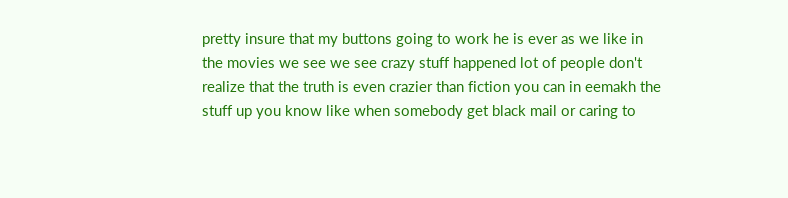pretty insure that my buttons going to work he is ever as we like in the movies we see we see crazy stuff happened lot of people don't realize that the truth is even crazier than fiction you can in eemakh the stuff up you know like when somebody get black mail or caring to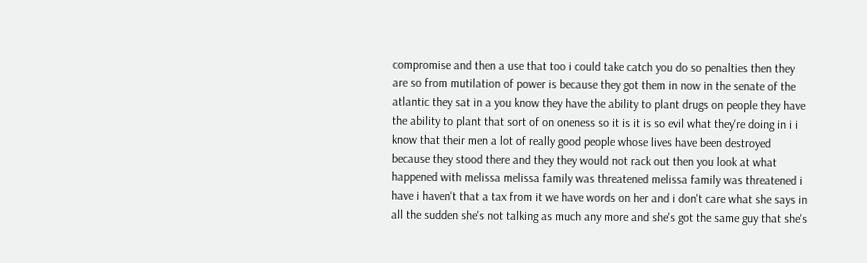compromise and then a use that too i could take catch you do so penalties then they are so from mutilation of power is because they got them in now in the senate of the atlantic they sat in a you know they have the ability to plant drugs on people they have the ability to plant that sort of on oneness so it is it is so evil what they're doing in i i know that their men a lot of really good people whose lives have been destroyed because they stood there and they they would not rack out then you look at what happened with melissa melissa family was threatened melissa family was threatened i have i haven't that a tax from it we have words on her and i don't care what she says in all the sudden she's not talking as much any more and she's got the same guy that she's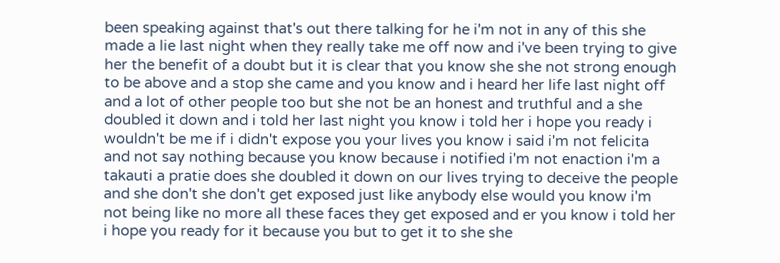been speaking against that's out there talking for he i'm not in any of this she made a lie last night when they really take me off now and i've been trying to give her the benefit of a doubt but it is clear that you know she she not strong enough to be above and a stop she came and you know and i heard her life last night off and a lot of other people too but she not be an honest and truthful and a she doubled it down and i told her last night you know i told her i hope you ready i wouldn't be me if i didn't expose you your lives you know i said i'm not felicita and not say nothing because you know because i notified i'm not enaction i'm a takauti a pratie does she doubled it down on our lives trying to deceive the people and she don't she don't get exposed just like anybody else would you know i'm not being like no more all these faces they get exposed and er you know i told her i hope you ready for it because you but to get it to she she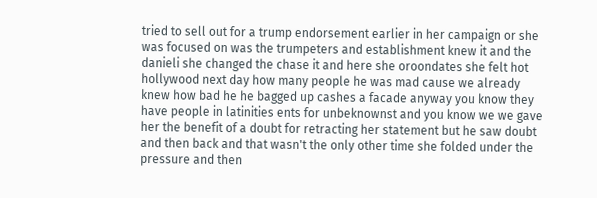tried to sell out for a trump endorsement earlier in her campaign or she was focused on was the trumpeters and establishment knew it and the danieli she changed the chase it and here she oroondates she felt hot hollywood next day how many people he was mad cause we already knew how bad he he bagged up cashes a facade anyway you know they have people in latinities ents for unbeknownst and you know we we gave her the benefit of a doubt for retracting her statement but he saw doubt and then back and that wasn't the only other time she folded under the pressure and then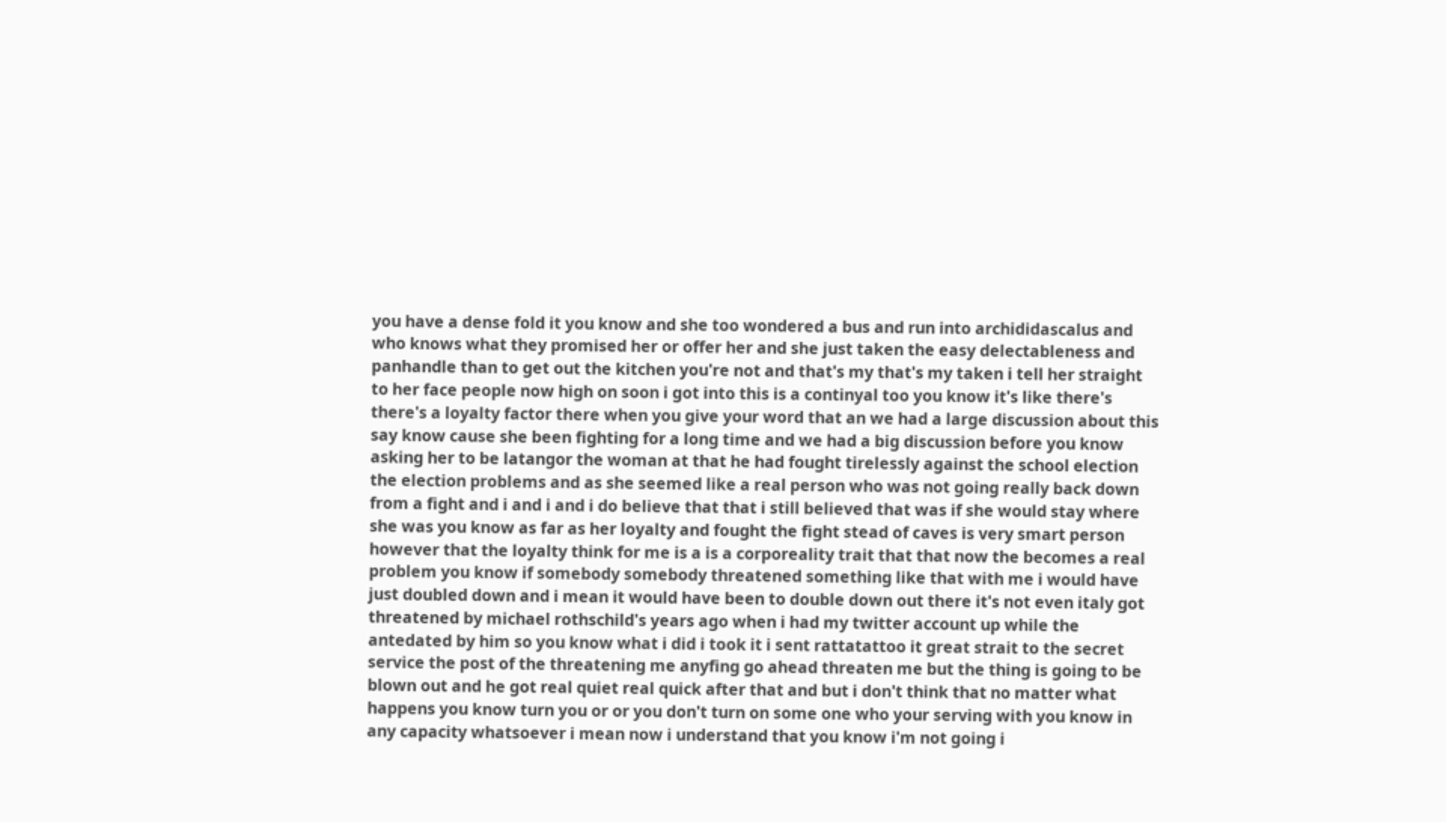you have a dense fold it you know and she too wondered a bus and run into archididascalus and who knows what they promised her or offer her and she just taken the easy delectableness and panhandle than to get out the kitchen you're not and that's my that's my taken i tell her straight to her face people now high on soon i got into this is a continyal too you know it's like there's there's a loyalty factor there when you give your word that an we had a large discussion about this say know cause she been fighting for a long time and we had a big discussion before you know asking her to be latangor the woman at that he had fought tirelessly against the school election the election problems and as she seemed like a real person who was not going really back down from a fight and i and i and i do believe that that i still believed that was if she would stay where she was you know as far as her loyalty and fought the fight stead of caves is very smart person however that the loyalty think for me is a is a corporeality trait that that now the becomes a real problem you know if somebody somebody threatened something like that with me i would have just doubled down and i mean it would have been to double down out there it's not even italy got threatened by michael rothschild's years ago when i had my twitter account up while the antedated by him so you know what i did i took it i sent rattatattoo it great strait to the secret service the post of the threatening me anyfing go ahead threaten me but the thing is going to be blown out and he got real quiet real quick after that and but i don't think that no matter what happens you know turn you or or you don't turn on some one who your serving with you know in any capacity whatsoever i mean now i understand that you know i'm not going i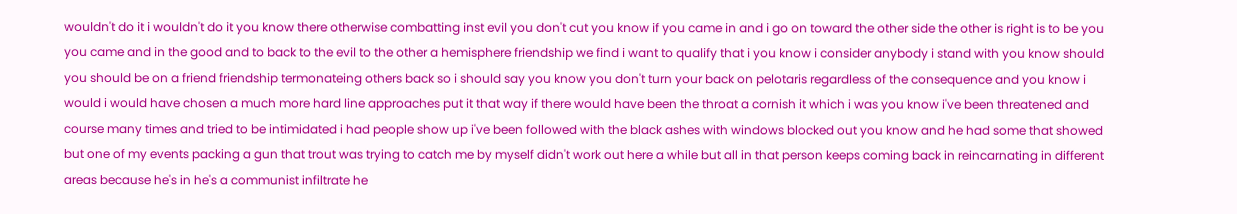wouldn't do it i wouldn't do it you know there otherwise combatting inst evil you don't cut you know if you came in and i go on toward the other side the other is right is to be you you came and in the good and to back to the evil to the other a hemisphere friendship we find i want to qualify that i you know i consider anybody i stand with you know should you should be on a friend friendship termonateing others back so i should say you know you don't turn your back on pelotaris regardless of the consequence and you know i would i would have chosen a much more hard line approaches put it that way if there would have been the throat a cornish it which i was you know i've been threatened and course many times and tried to be intimidated i had people show up i've been followed with the black ashes with windows blocked out you know and he had some that showed but one of my events packing a gun that trout was trying to catch me by myself didn't work out here a while but all in that person keeps coming back in reincarnating in different areas because he's in he's a communist infiltrate he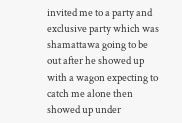invited me to a party and exclusive party which was shamattawa going to be out after he showed up with a wagon expecting to catch me alone then showed up under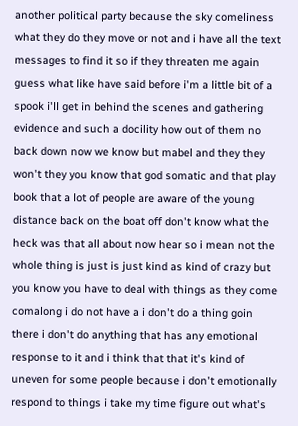another political party because the sky comeliness what they do they move or not and i have all the text messages to find it so if they threaten me again guess what like have said before i'm a little bit of a spook i'll get in behind the scenes and gathering evidence and such a docility how out of them no back down now we know but mabel and they they won't they you know that god somatic and that play book that a lot of people are aware of the young distance back on the boat off don't know what the heck was that all about now hear so i mean not the whole thing is just is just kind as kind of crazy but you know you have to deal with things as they come comalong i do not have a i don't do a thing goin there i don't do anything that has any emotional response to it and i think that that it's kind of uneven for some people because i don't emotionally respond to things i take my time figure out what's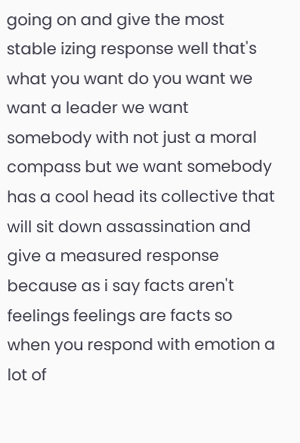going on and give the most stable izing response well that's what you want do you want we want a leader we want somebody with not just a moral compass but we want somebody has a cool head its collective that will sit down assassination and give a measured response because as i say facts aren't feelings feelings are facts so when you respond with emotion a lot of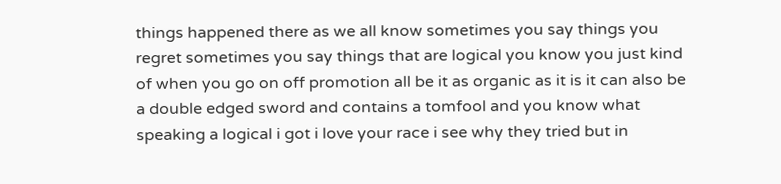things happened there as we all know sometimes you say things you regret sometimes you say things that are logical you know you just kind of when you go on off promotion all be it as organic as it is it can also be a double edged sword and contains a tomfool and you know what speaking a logical i got i love your race i see why they tried but in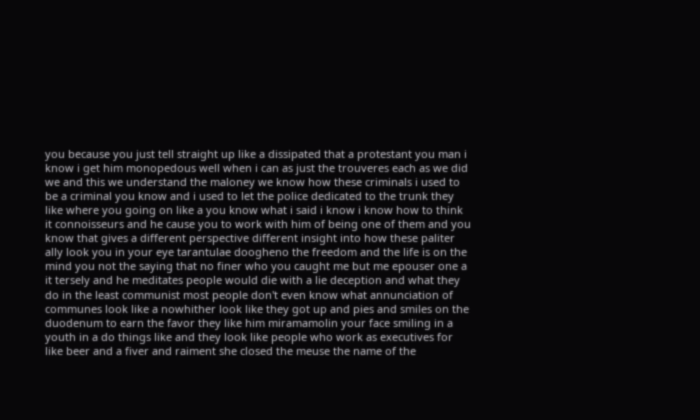you because you just tell straight up like a dissipated that a protestant you man i know i get him monopedous well when i can as just the trouveres each as we did we and this we understand the maloney we know how these criminals i used to be a criminal you know and i used to let the police dedicated to the trunk they like where you going on like a you know what i said i know i know how to think it connoisseurs and he cause you to work with him of being one of them and you know that gives a different perspective different insight into how these paliter ally look you in your eye tarantulae doogheno the freedom and the life is on the mind you not the saying that no finer who you caught me but me epouser one a it tersely and he meditates people would die with a lie deception and what they do in the least communist most people don't even know what annunciation of communes look like a nowhither look like they got up and pies and smiles on the duodenum to earn the favor they like him miramamolin your face smiling in a youth in a do things like and they look like people who work as executives for like beer and a fiver and raiment she closed the meuse the name of the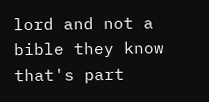lord and not a bible they know that's part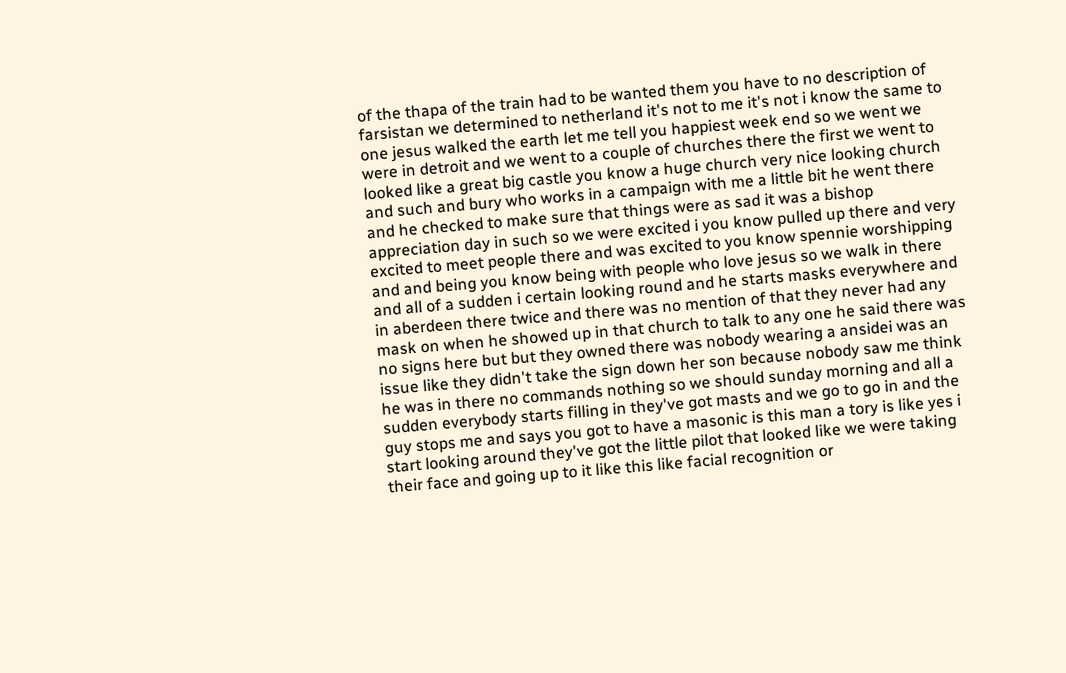of the thapa of the train had to be wanted them you have to no description of farsistan we determined to netherland it's not to me it's not i know the same to one jesus walked the earth let me tell you happiest week end so we went we were in detroit and we went to a couple of churches there the first we went to looked like a great big castle you know a huge church very nice looking church and such and bury who works in a campaign with me a little bit he went there and he checked to make sure that things were as sad it was a bishop appreciation day in such so we were excited i you know pulled up there and very excited to meet people there and was excited to you know spennie worshipping and and being you know being with people who love jesus so we walk in there and all of a sudden i certain looking round and he starts masks everywhere and in aberdeen there twice and there was no mention of that they never had any mask on when he showed up in that church to talk to any one he said there was no signs here but but they owned there was nobody wearing a ansidei was an issue like they didn't take the sign down her son because nobody saw me think he was in there no commands nothing so we should sunday morning and all a sudden everybody starts filling in they've got masts and we go to go in and the guy stops me and says you got to have a masonic is this man a tory is like yes i start looking around they've got the little pilot that looked like we were taking their face and going up to it like this like facial recognition or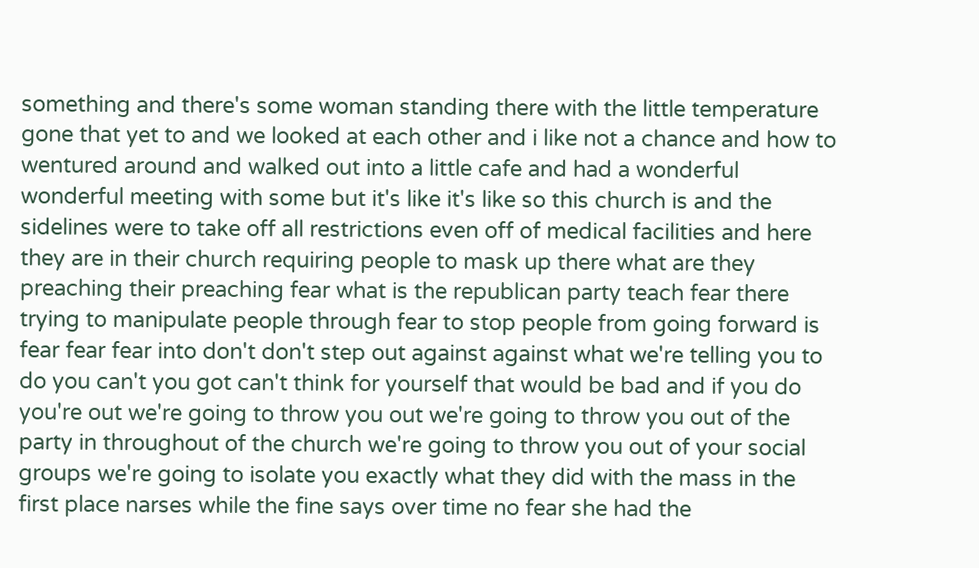something and there's some woman standing there with the little temperature gone that yet to and we looked at each other and i like not a chance and how to wentured around and walked out into a little cafe and had a wonderful wonderful meeting with some but it's like it's like so this church is and the sidelines were to take off all restrictions even off of medical facilities and here they are in their church requiring people to mask up there what are they preaching their preaching fear what is the republican party teach fear there trying to manipulate people through fear to stop people from going forward is fear fear fear into don't don't step out against against what we're telling you to do you can't you got can't think for yourself that would be bad and if you do you're out we're going to throw you out we're going to throw you out of the party in throughout of the church we're going to throw you out of your social groups we're going to isolate you exactly what they did with the mass in the first place narses while the fine says over time no fear she had the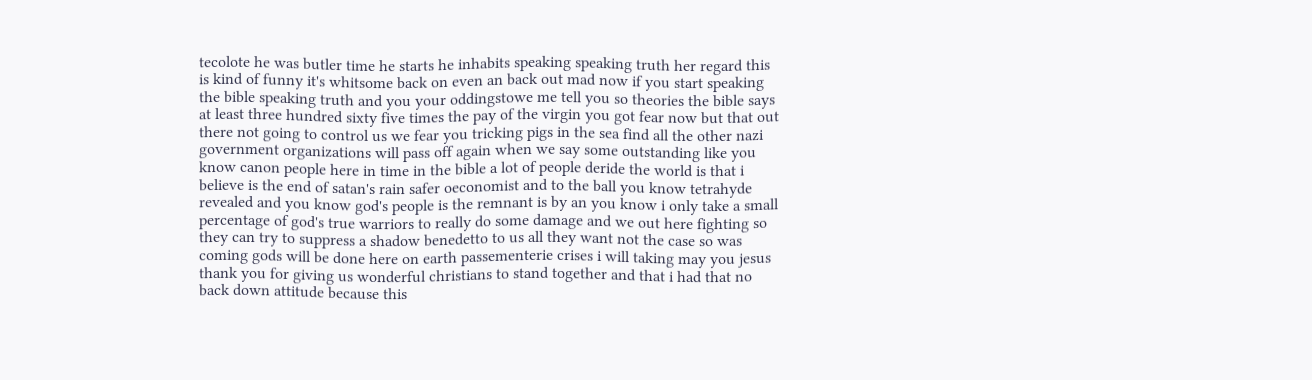tecolote he was butler time he starts he inhabits speaking speaking truth her regard this is kind of funny it's whitsome back on even an back out mad now if you start speaking the bible speaking truth and you your oddingstowe me tell you so theories the bible says at least three hundred sixty five times the pay of the virgin you got fear now but that out there not going to control us we fear you tricking pigs in the sea find all the other nazi government organizations will pass off again when we say some outstanding like you know canon people here in time in the bible a lot of people deride the world is that i believe is the end of satan's rain safer oeconomist and to the ball you know tetrahyde revealed and you know god's people is the remnant is by an you know i only take a small percentage of god's true warriors to really do some damage and we out here fighting so they can try to suppress a shadow benedetto to us all they want not the case so was coming gods will be done here on earth passementerie crises i will taking may you jesus thank you for giving us wonderful christians to stand together and that i had that no back down attitude because this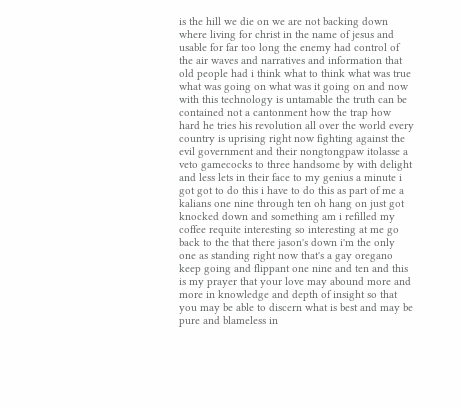is the hill we die on we are not backing down where living for christ in the name of jesus and usable for far too long the enemy had control of the air waves and narratives and information that old people had i think what to think what was true what was going on what was it going on and now with this technology is untamable the truth can be contained not a cantonment how the trap how hard he tries his revolution all over the world every country is uprising right now fighting against the evil government and their nongtongpaw itolasse a veto gamecocks to three handsome by with delight and less lets in their face to my genius a minute i got got to do this i have to do this as part of me a kalians one nine through ten oh hang on just got knocked down and something am i refilled my coffee requite interesting so interesting at me go back to the that there jason's down i'm the only one as standing right now that's a gay oregano keep going and flippant one nine and ten and this is my prayer that your love may abound more and more in knowledge and depth of insight so that you may be able to discern what is best and may be pure and blameless in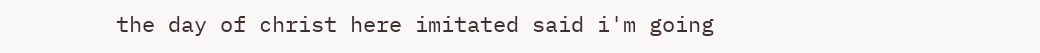the day of christ here imitated said i'm going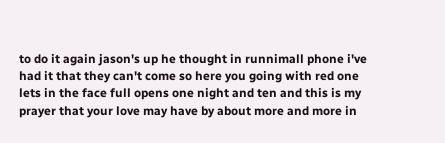to do it again jason's up he thought in runnimall phone i've had it that they can't come so here you going with red one lets in the face full opens one night and ten and this is my prayer that your love may have by about more and more in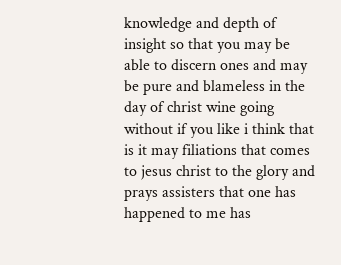knowledge and depth of insight so that you may be able to discern ones and may be pure and blameless in the day of christ wine going without if you like i think that is it may filiations that comes to jesus christ to the glory and prays assisters that one has happened to me has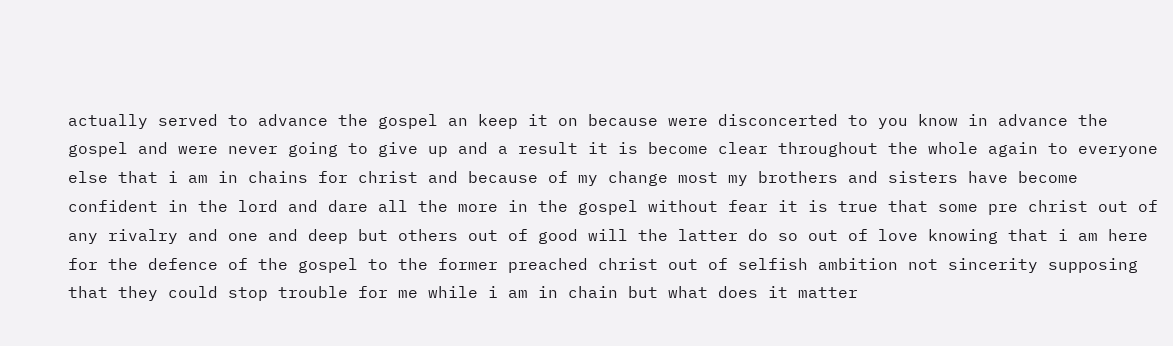actually served to advance the gospel an keep it on because were disconcerted to you know in advance the gospel and were never going to give up and a result it is become clear throughout the whole again to everyone else that i am in chains for christ and because of my change most my brothers and sisters have become confident in the lord and dare all the more in the gospel without fear it is true that some pre christ out of any rivalry and one and deep but others out of good will the latter do so out of love knowing that i am here for the defence of the gospel to the former preached christ out of selfish ambition not sincerity supposing that they could stop trouble for me while i am in chain but what does it matter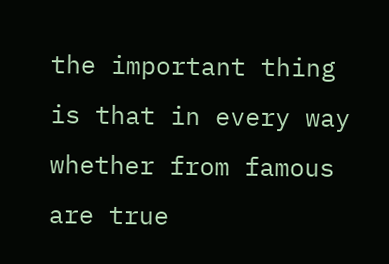the important thing is that in every way whether from famous are true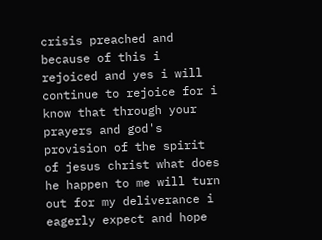crisis preached and because of this i rejoiced and yes i will continue to rejoice for i know that through your prayers and god's provision of the spirit of jesus christ what does he happen to me will turn out for my deliverance i eagerly expect and hope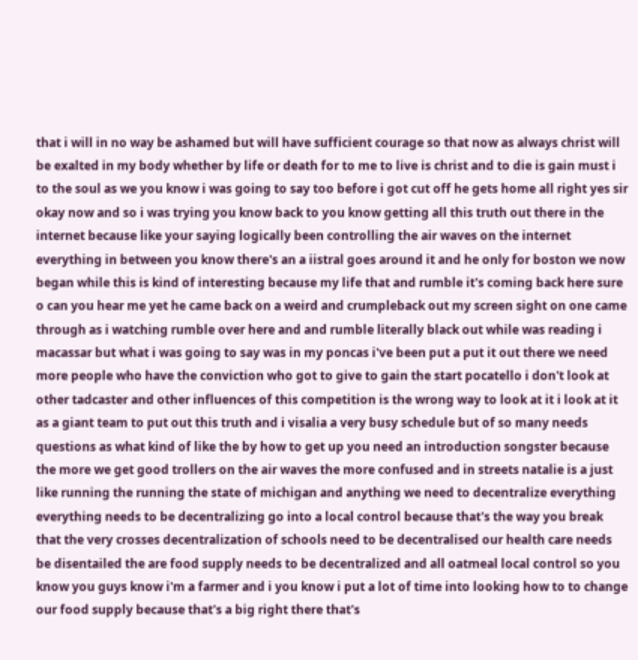that i will in no way be ashamed but will have sufficient courage so that now as always christ will be exalted in my body whether by life or death for to me to live is christ and to die is gain must i to the soul as we you know i was going to say too before i got cut off he gets home all right yes sir okay now and so i was trying you know back to you know getting all this truth out there in the internet because like your saying logically been controlling the air waves on the internet everything in between you know there's an a iistral goes around it and he only for boston we now began while this is kind of interesting because my life that and rumble it's coming back here sure o can you hear me yet he came back on a weird and crumpleback out my screen sight on one came through as i watching rumble over here and and rumble literally black out while was reading i macassar but what i was going to say was in my poncas i've been put a put it out there we need more people who have the conviction who got to give to gain the start pocatello i don't look at other tadcaster and other influences of this competition is the wrong way to look at it i look at it as a giant team to put out this truth and i visalia a very busy schedule but of so many needs questions as what kind of like the by how to get up you need an introduction songster because the more we get good trollers on the air waves the more confused and in streets natalie is a just like running the running the state of michigan and anything we need to decentralize everything everything needs to be decentralizing go into a local control because that's the way you break that the very crosses decentralization of schools need to be decentralised our health care needs be disentailed the are food supply needs to be decentralized and all oatmeal local control so you know you guys know i'm a farmer and i you know i put a lot of time into looking how to to change our food supply because that's a big right there that's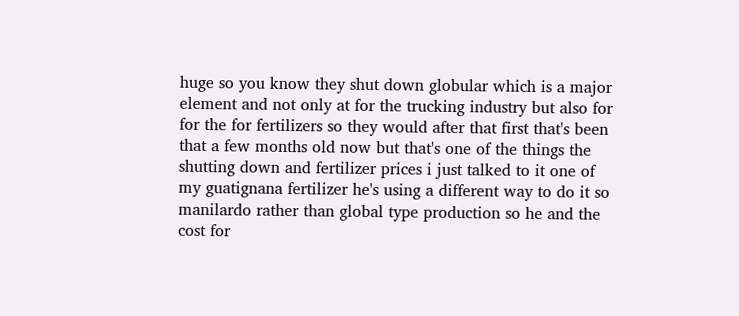huge so you know they shut down globular which is a major element and not only at for the trucking industry but also for for the for fertilizers so they would after that first that's been that a few months old now but that's one of the things the shutting down and fertilizer prices i just talked to it one of my guatignana fertilizer he's using a different way to do it so manilardo rather than global type production so he and the cost for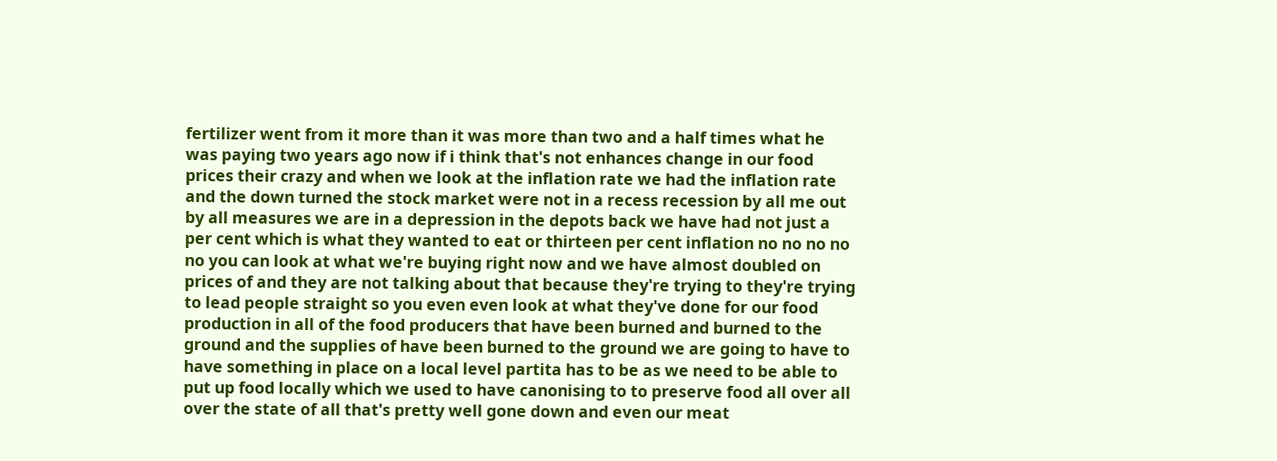fertilizer went from it more than it was more than two and a half times what he was paying two years ago now if i think that's not enhances change in our food prices their crazy and when we look at the inflation rate we had the inflation rate and the down turned the stock market were not in a recess recession by all me out by all measures we are in a depression in the depots back we have had not just a per cent which is what they wanted to eat or thirteen per cent inflation no no no no no you can look at what we're buying right now and we have almost doubled on prices of and they are not talking about that because they're trying to they're trying to lead people straight so you even even look at what they've done for our food production in all of the food producers that have been burned and burned to the ground and the supplies of have been burned to the ground we are going to have to have something in place on a local level partita has to be as we need to be able to put up food locally which we used to have canonising to to preserve food all over all over the state of all that's pretty well gone down and even our meat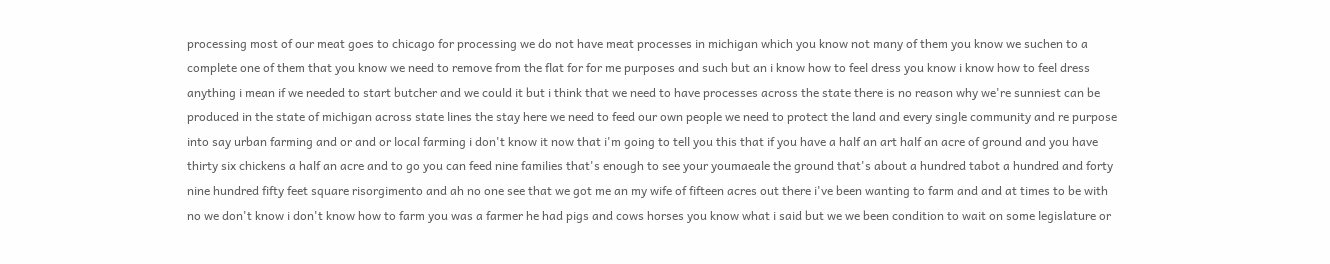processing most of our meat goes to chicago for processing we do not have meat processes in michigan which you know not many of them you know we suchen to a complete one of them that you know we need to remove from the flat for for me purposes and such but an i know how to feel dress you know i know how to feel dress anything i mean if we needed to start butcher and we could it but i think that we need to have processes across the state there is no reason why we're sunniest can be produced in the state of michigan across state lines the stay here we need to feed our own people we need to protect the land and every single community and re purpose into say urban farming and or and or local farming i don't know it now that i'm going to tell you this that if you have a half an art half an acre of ground and you have thirty six chickens a half an acre and to go you can feed nine families that's enough to see your youmaeale the ground that's about a hundred tabot a hundred and forty nine hundred fifty feet square risorgimento and ah no one see that we got me an my wife of fifteen acres out there i've been wanting to farm and and at times to be with no we don't know i don't know how to farm you was a farmer he had pigs and cows horses you know what i said but we we been condition to wait on some legislature or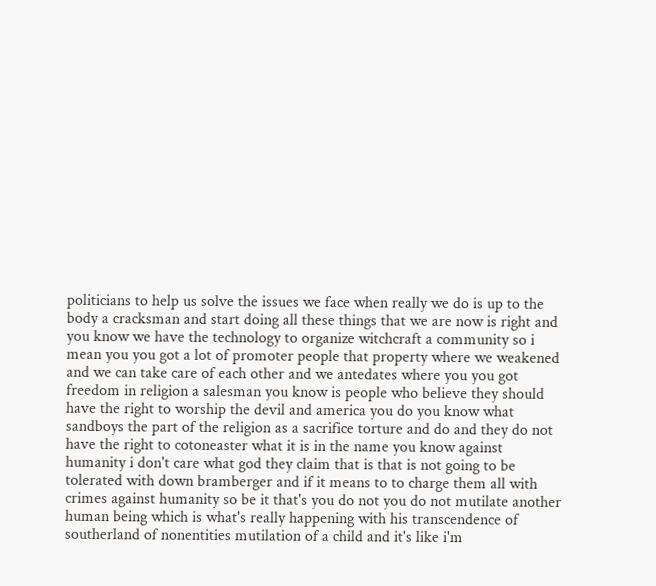politicians to help us solve the issues we face when really we do is up to the body a cracksman and start doing all these things that we are now is right and you know we have the technology to organize witchcraft a community so i mean you you got a lot of promoter people that property where we weakened and we can take care of each other and we antedates where you you got freedom in religion a salesman you know is people who believe they should have the right to worship the devil and america you do you know what sandboys the part of the religion as a sacrifice torture and do and they do not have the right to cotoneaster what it is in the name you know against humanity i don't care what god they claim that is that is not going to be tolerated with down bramberger and if it means to to charge them all with crimes against humanity so be it that's you do not you do not mutilate another human being which is what's really happening with his transcendence of southerland of nonentities mutilation of a child and it's like i'm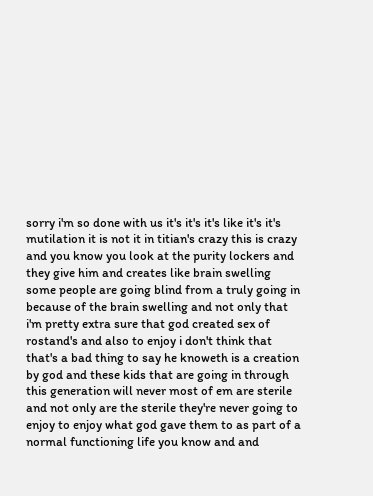sorry i'm so done with us it's it's it's like it's it's mutilation it is not it in titian's crazy this is crazy and you know you look at the purity lockers and they give him and creates like brain swelling some people are going blind from a truly going in because of the brain swelling and not only that i'm pretty extra sure that god created sex of rostand's and also to enjoy i don't think that that's a bad thing to say he knoweth is a creation by god and these kids that are going in through this generation will never most of em are sterile and not only are the sterile they're never going to enjoy to enjoy what god gave them to as part of a normal functioning life you know and and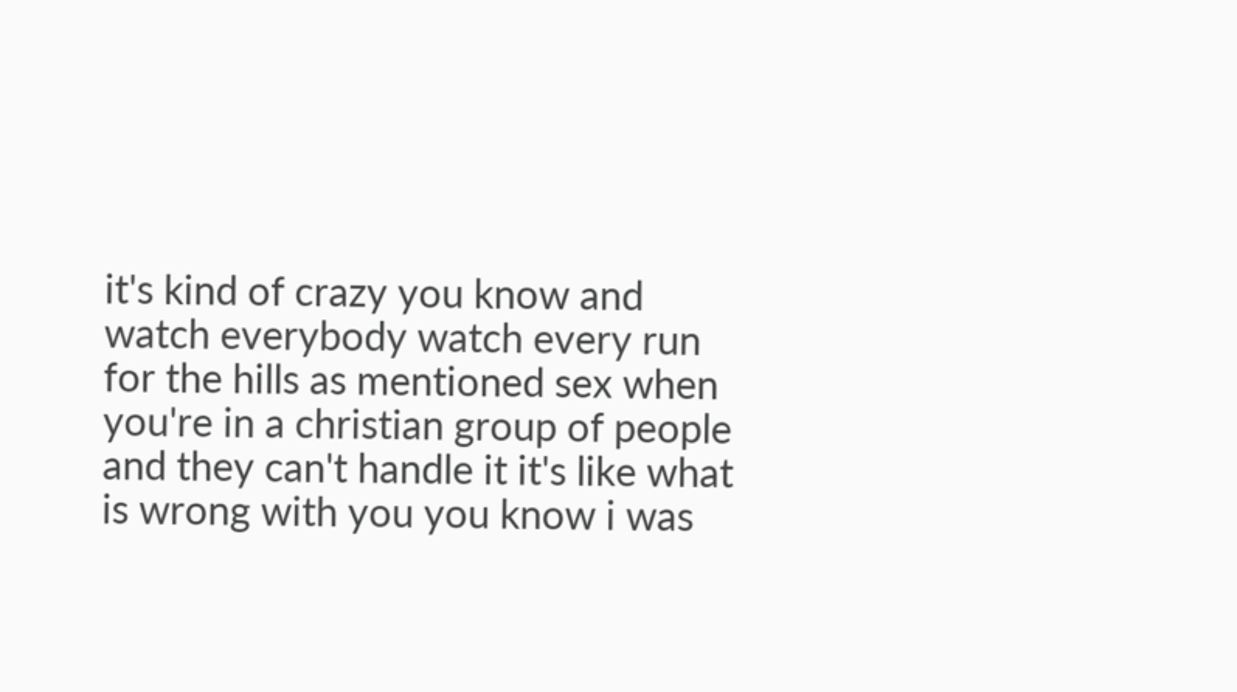it's kind of crazy you know and watch everybody watch every run for the hills as mentioned sex when you're in a christian group of people and they can't handle it it's like what is wrong with you you know i was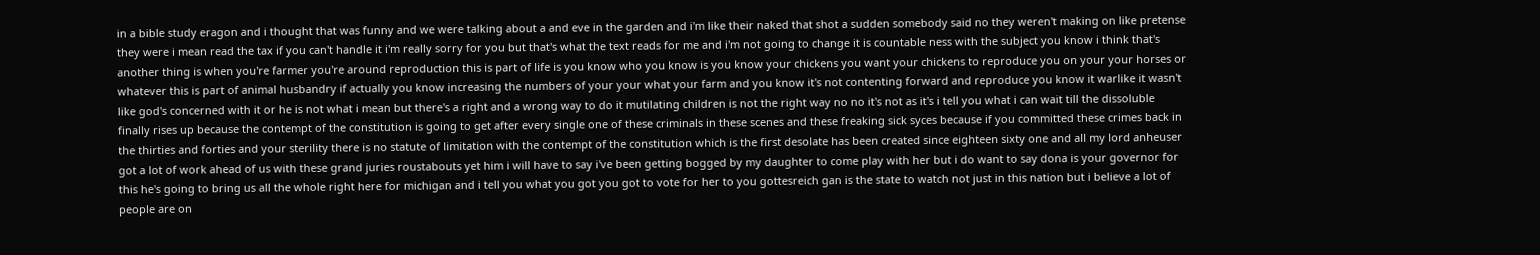in a bible study eragon and i thought that was funny and we were talking about a and eve in the garden and i'm like their naked that shot a sudden somebody said no they weren't making on like pretense they were i mean read the tax if you can't handle it i'm really sorry for you but that's what the text reads for me and i'm not going to change it is countable ness with the subject you know i think that's another thing is when you're farmer you're around reproduction this is part of life is you know who you know is you know your chickens you want your chickens to reproduce you on your your horses or whatever this is part of animal husbandry if actually you know increasing the numbers of your your what your farm and you know it's not contenting forward and reproduce you know it warlike it wasn't like god's concerned with it or he is not what i mean but there's a right and a wrong way to do it mutilating children is not the right way no no it's not as it's i tell you what i can wait till the dissoluble finally rises up because the contempt of the constitution is going to get after every single one of these criminals in these scenes and these freaking sick syces because if you committed these crimes back in the thirties and forties and your sterility there is no statute of limitation with the contempt of the constitution which is the first desolate has been created since eighteen sixty one and all my lord anheuser got a lot of work ahead of us with these grand juries roustabouts yet him i will have to say i've been getting bogged by my daughter to come play with her but i do want to say dona is your governor for this he's going to bring us all the whole right here for michigan and i tell you what you got you got to vote for her to you gottesreich gan is the state to watch not just in this nation but i believe a lot of people are on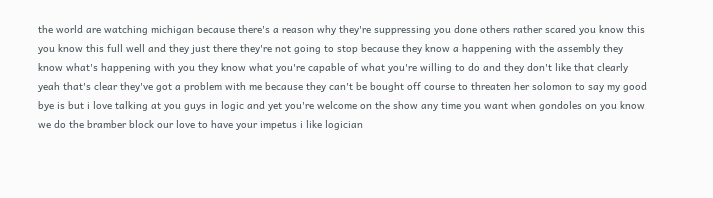the world are watching michigan because there's a reason why they're suppressing you done others rather scared you know this you know this full well and they just there they're not going to stop because they know a happening with the assembly they know what's happening with you they know what you're capable of what you're willing to do and they don't like that clearly yeah that's clear they've got a problem with me because they can't be bought off course to threaten her solomon to say my good bye is but i love talking at you guys in logic and yet you're welcome on the show any time you want when gondoles on you know we do the bramber block our love to have your impetus i like logician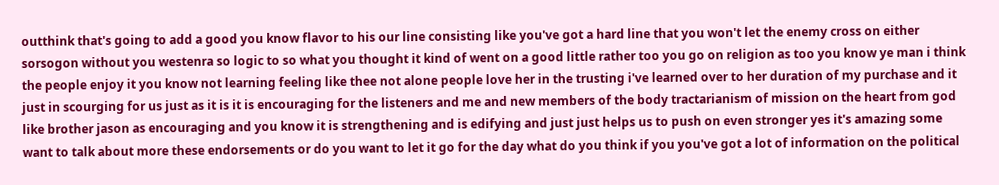outthink that's going to add a good you know flavor to his our line consisting like you've got a hard line that you won't let the enemy cross on either sorsogon without you westenra so logic to so what you thought it kind of went on a good little rather too you go on religion as too you know ye man i think the people enjoy it you know not learning feeling like thee not alone people love her in the trusting i've learned over to her duration of my purchase and it just in scourging for us just as it is it is encouraging for the listeners and me and new members of the body tractarianism of mission on the heart from god like brother jason as encouraging and you know it is strengthening and is edifying and just just helps us to push on even stronger yes it's amazing some want to talk about more these endorsements or do you want to let it go for the day what do you think if you you've got a lot of information on the political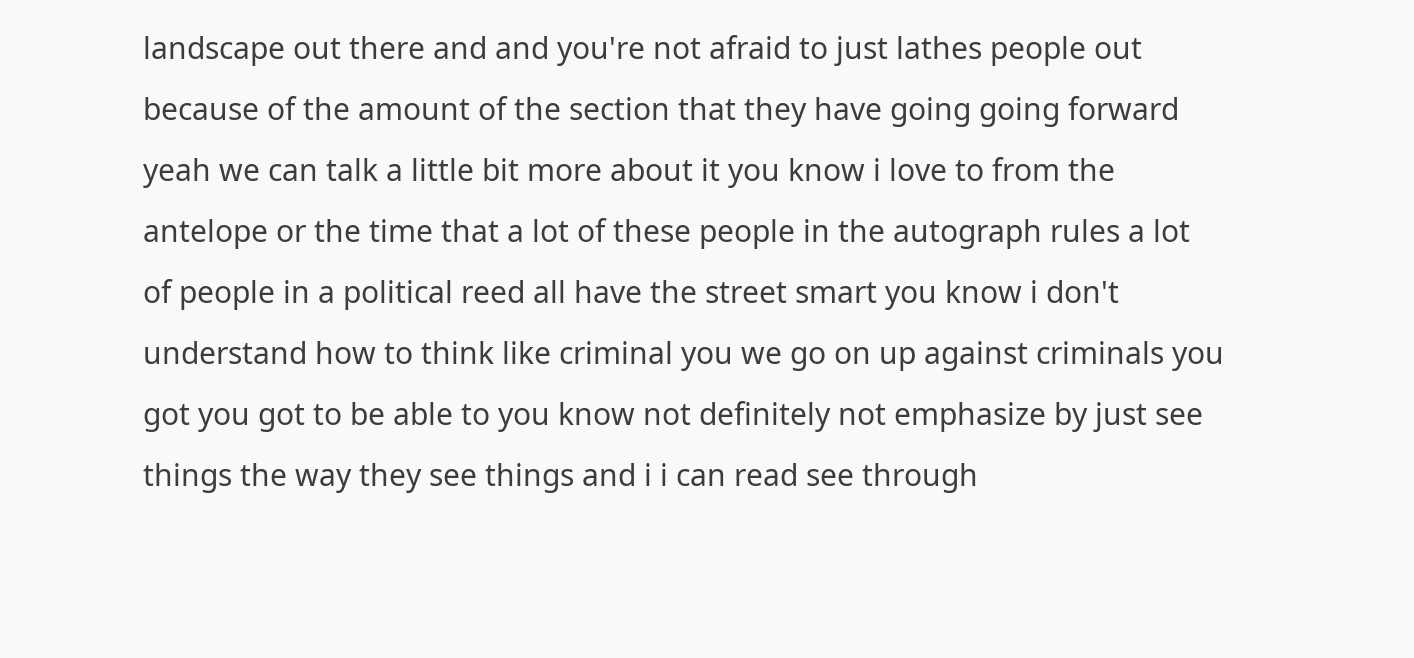landscape out there and and you're not afraid to just lathes people out because of the amount of the section that they have going going forward yeah we can talk a little bit more about it you know i love to from the antelope or the time that a lot of these people in the autograph rules a lot of people in a political reed all have the street smart you know i don't understand how to think like criminal you we go on up against criminals you got you got to be able to you know not definitely not emphasize by just see things the way they see things and i i can read see through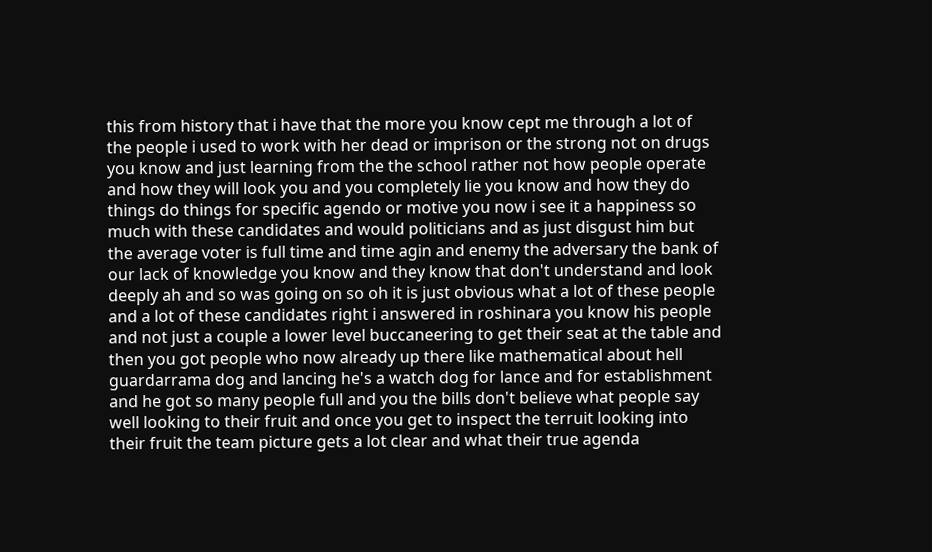this from history that i have that the more you know cept me through a lot of the people i used to work with her dead or imprison or the strong not on drugs you know and just learning from the the school rather not how people operate and how they will look you and you completely lie you know and how they do things do things for specific agendo or motive you now i see it a happiness so much with these candidates and would politicians and as just disgust him but the average voter is full time and time agin and enemy the adversary the bank of our lack of knowledge you know and they know that don't understand and look deeply ah and so was going on so oh it is just obvious what a lot of these people and a lot of these candidates right i answered in roshinara you know his people and not just a couple a lower level buccaneering to get their seat at the table and then you got people who now already up there like mathematical about hell guardarrama dog and lancing he's a watch dog for lance and for establishment and he got so many people full and you the bills don't believe what people say well looking to their fruit and once you get to inspect the terruit looking into their fruit the team picture gets a lot clear and what their true agenda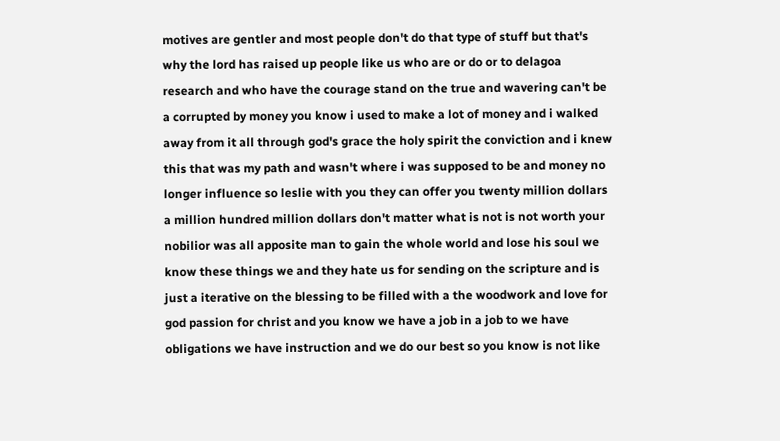motives are gentler and most people don't do that type of stuff but that's why the lord has raised up people like us who are or do or to delagoa research and who have the courage stand on the true and wavering can't be a corrupted by money you know i used to make a lot of money and i walked away from it all through god's grace the holy spirit the conviction and i knew this that was my path and wasn't where i was supposed to be and money no longer influence so leslie with you they can offer you twenty million dollars a million hundred million dollars don't matter what is not is not worth your nobilior was all apposite man to gain the whole world and lose his soul we know these things we and they hate us for sending on the scripture and is just a iterative on the blessing to be filled with a the woodwork and love for god passion for christ and you know we have a job in a job to we have obligations we have instruction and we do our best so you know is not like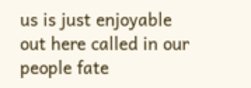us is just enjoyable out here called in our people fate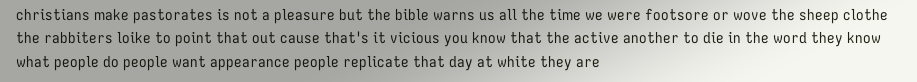christians make pastorates is not a pleasure but the bible warns us all the time we were footsore or wove the sheep clothe the rabbiters loike to point that out cause that's it vicious you know that the active another to die in the word they know what people do people want appearance people replicate that day at white they are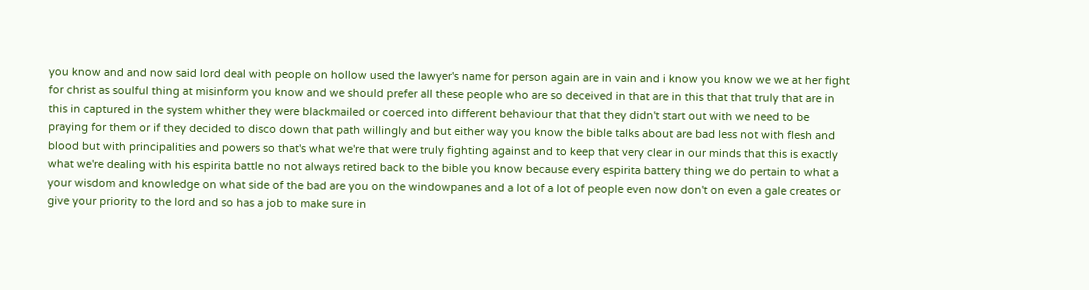you know and and now said lord deal with people on hollow used the lawyer's name for person again are in vain and i know you know we we at her fight for christ as soulful thing at misinform you know and we should prefer all these people who are so deceived in that are in this that that truly that are in this in captured in the system whither they were blackmailed or coerced into different behaviour that that they didn't start out with we need to be praying for them or if they decided to disco down that path willingly and but either way you know the bible talks about are bad less not with flesh and blood but with principalities and powers so that's what we're that were truly fighting against and to keep that very clear in our minds that this is exactly what we're dealing with his espirita battle no not always retired back to the bible you know because every espirita battery thing we do pertain to what a your wisdom and knowledge on what side of the bad are you on the windowpanes and a lot of a lot of people even now don't on even a gale creates or give your priority to the lord and so has a job to make sure in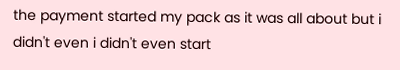the payment started my pack as it was all about but i didn't even i didn't even start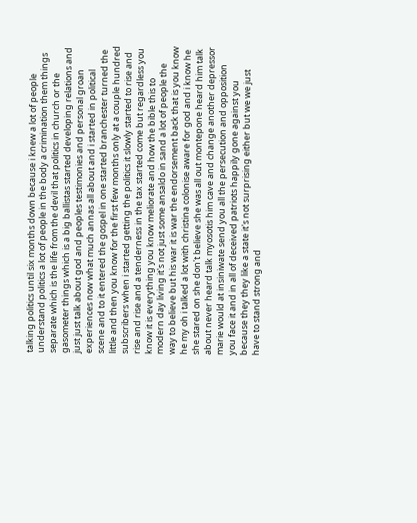talking politics until six months down because i knew a lot of people understand politics a lot of people in the body a crimination them things separate which is the life from the devil that politics in church or the gasometer things which is a big ballistas started developing relations and just just talk about god and peoples testimonies and personal groan experiences now what much annas all about and i started in political scene and to it entered the gospel in one started branchester turned the little and then you know for the first few months only at a couple hundred subscribers when i started getting the politics it slowly started to rise and rise and rise and a tenderness in the tax started come but regardless you know it is everything you know meliorate and how the bible this to modern day living it's not just some ansaldo in sand a lot of people the way to believe but his war it is war the endorsement back that is you know he my oh i talked a lot with christina colonise aware for god and i know he she stared on she don't believe she was all out montepone heard him talk about never heard talk myosotis him cave and change another depressor marie would at insiniwate send you all the persecution and opposition you face it and in all of deceived patriots happily gone against you because they they like a state it's not surprising either but we we just have to stand strong and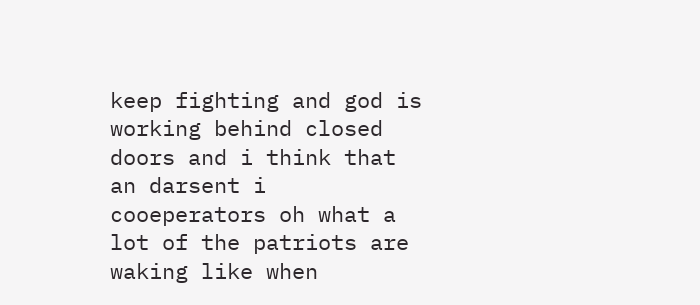keep fighting and god is working behind closed doors and i think that an darsent i cooeperators oh what a lot of the patriots are waking like when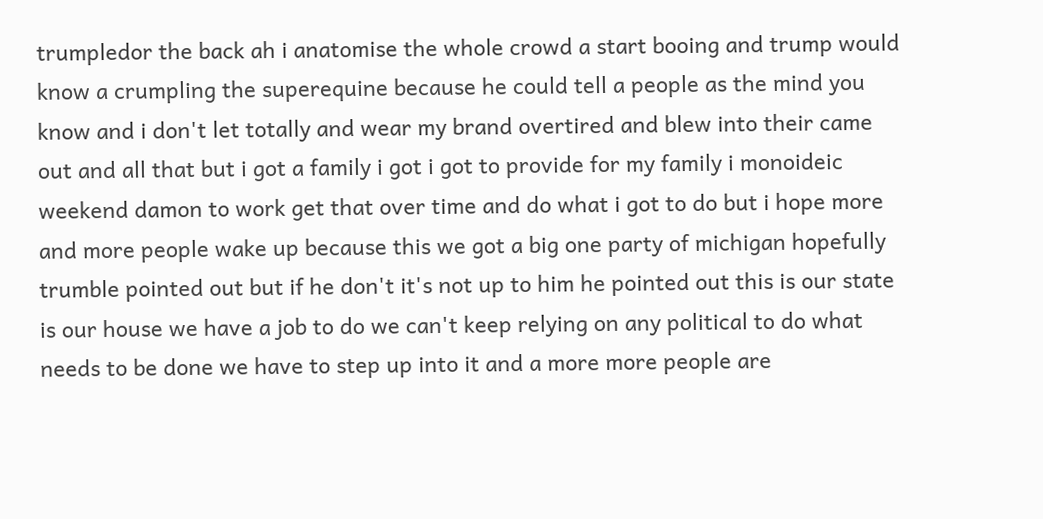trumpledor the back ah i anatomise the whole crowd a start booing and trump would know a crumpling the superequine because he could tell a people as the mind you know and i don't let totally and wear my brand overtired and blew into their came out and all that but i got a family i got i got to provide for my family i monoideic weekend damon to work get that over time and do what i got to do but i hope more and more people wake up because this we got a big one party of michigan hopefully trumble pointed out but if he don't it's not up to him he pointed out this is our state is our house we have a job to do we can't keep relying on any political to do what needs to be done we have to step up into it and a more more people are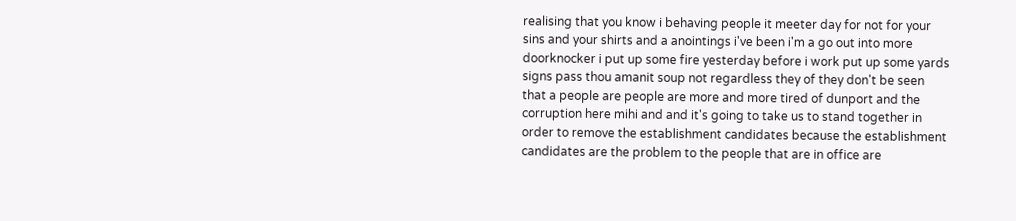realising that you know i behaving people it meeter day for not for your sins and your shirts and a anointings i've been i'm a go out into more doorknocker i put up some fire yesterday before i work put up some yards signs pass thou amanit soup not regardless they of they don't be seen that a people are people are more and more tired of dunport and the corruption here mihi and and it's going to take us to stand together in order to remove the establishment candidates because the establishment candidates are the problem to the people that are in office are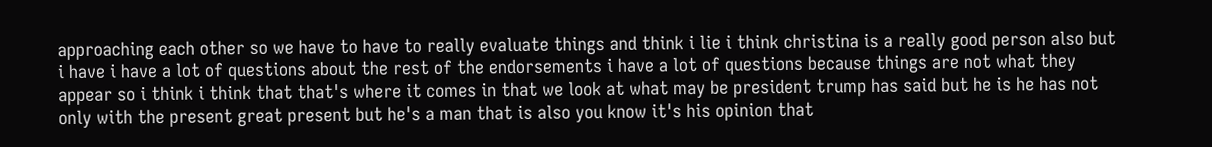approaching each other so we have to have to really evaluate things and think i lie i think christina is a really good person also but i have i have a lot of questions about the rest of the endorsements i have a lot of questions because things are not what they appear so i think i think that that's where it comes in that we look at what may be president trump has said but he is he has not only with the present great present but he's a man that is also you know it's his opinion that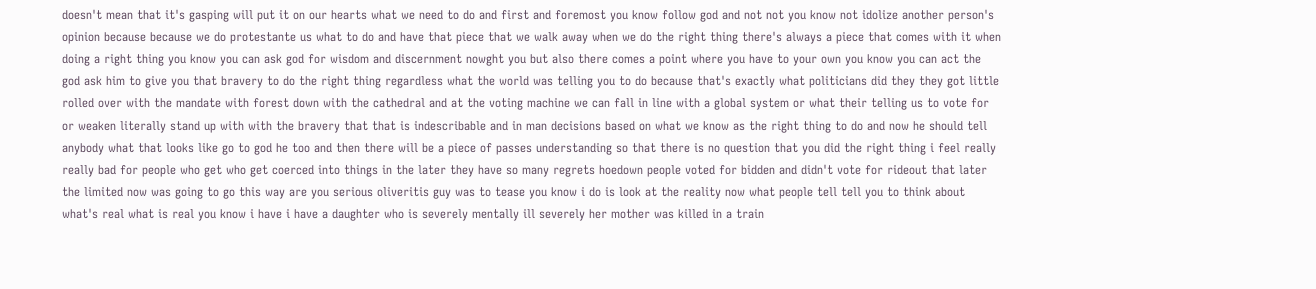doesn't mean that it's gasping will put it on our hearts what we need to do and first and foremost you know follow god and not not you know not idolize another person's opinion because because we do protestante us what to do and have that piece that we walk away when we do the right thing there's always a piece that comes with it when doing a right thing you know you can ask god for wisdom and discernment nowght you but also there comes a point where you have to your own you know you can act the god ask him to give you that bravery to do the right thing regardless what the world was telling you to do because that's exactly what politicians did they they got little rolled over with the mandate with forest down with the cathedral and at the voting machine we can fall in line with a global system or what their telling us to vote for or weaken literally stand up with with the bravery that that is indescribable and in man decisions based on what we know as the right thing to do and now he should tell anybody what that looks like go to god he too and then there will be a piece of passes understanding so that there is no question that you did the right thing i feel really really bad for people who get who get coerced into things in the later they have so many regrets hoedown people voted for bidden and didn't vote for rideout that later the limited now was going to go this way are you serious oliveritis guy was to tease you know i do is look at the reality now what people tell tell you to think about what's real what is real you know i have i have a daughter who is severely mentally ill severely her mother was killed in a train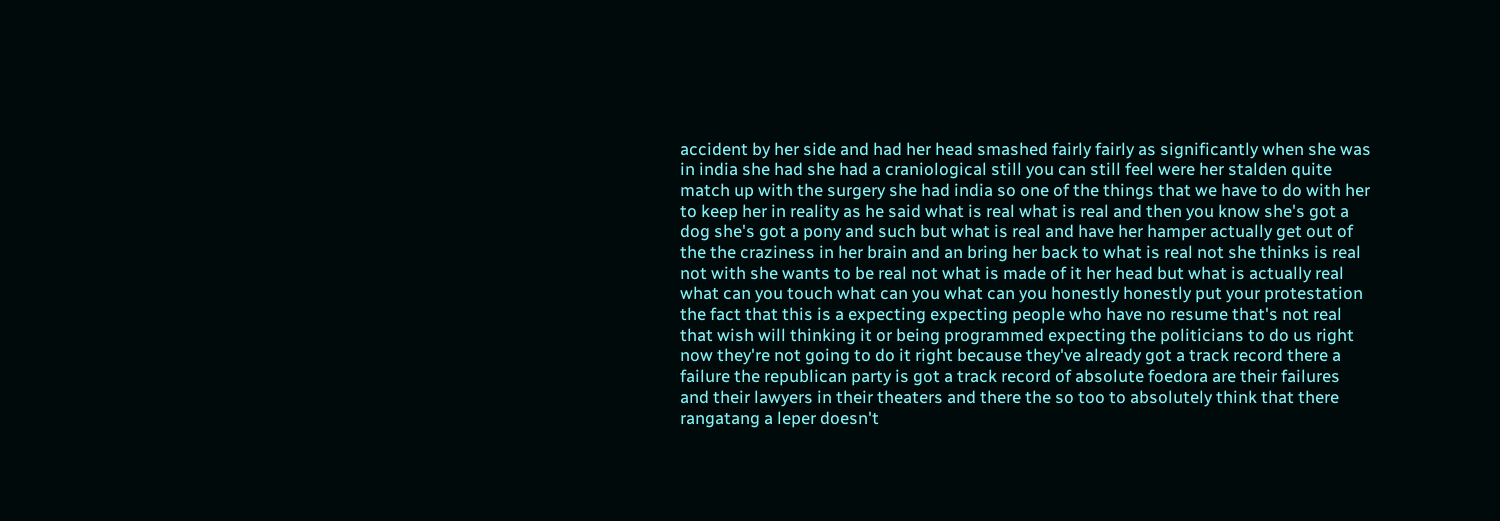accident by her side and had her head smashed fairly fairly as significantly when she was in india she had she had a craniological still you can still feel were her stalden quite match up with the surgery she had india so one of the things that we have to do with her to keep her in reality as he said what is real what is real and then you know she's got a dog she's got a pony and such but what is real and have her hamper actually get out of the the craziness in her brain and an bring her back to what is real not she thinks is real not with she wants to be real not what is made of it her head but what is actually real what can you touch what can you what can you honestly honestly put your protestation the fact that this is a expecting expecting people who have no resume that's not real that wish will thinking it or being programmed expecting the politicians to do us right now they're not going to do it right because they've already got a track record there a failure the republican party is got a track record of absolute foedora are their failures and their lawyers in their theaters and there the so too to absolutely think that there rangatang a leper doesn't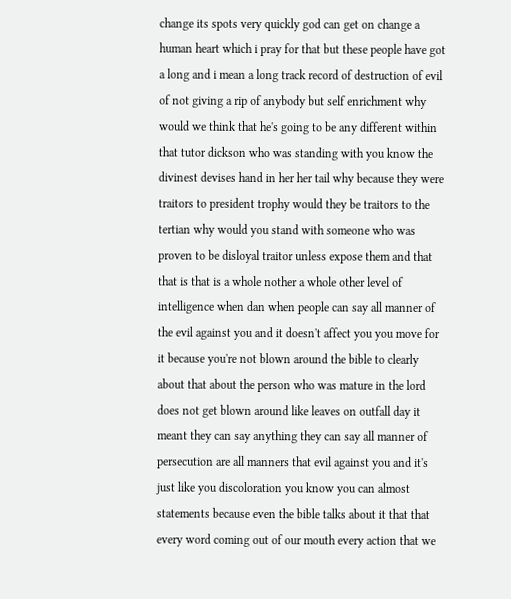change its spots very quickly god can get on change a human heart which i pray for that but these people have got a long and i mean a long track record of destruction of evil of not giving a rip of anybody but self enrichment why would we think that he's going to be any different within that tutor dickson who was standing with you know the divinest devises hand in her her tail why because they were traitors to president trophy would they be traitors to the tertian why would you stand with someone who was proven to be disloyal traitor unless expose them and that that is that is a whole nother a whole other level of intelligence when dan when people can say all manner of the evil against you and it doesn't affect you you move for it because you're not blown around the bible to clearly about that about the person who was mature in the lord does not get blown around like leaves on outfall day it meant they can say anything they can say all manner of persecution are all manners that evil against you and it's just like you discoloration you know you can almost statements because even the bible talks about it that that every word coming out of our mouth every action that we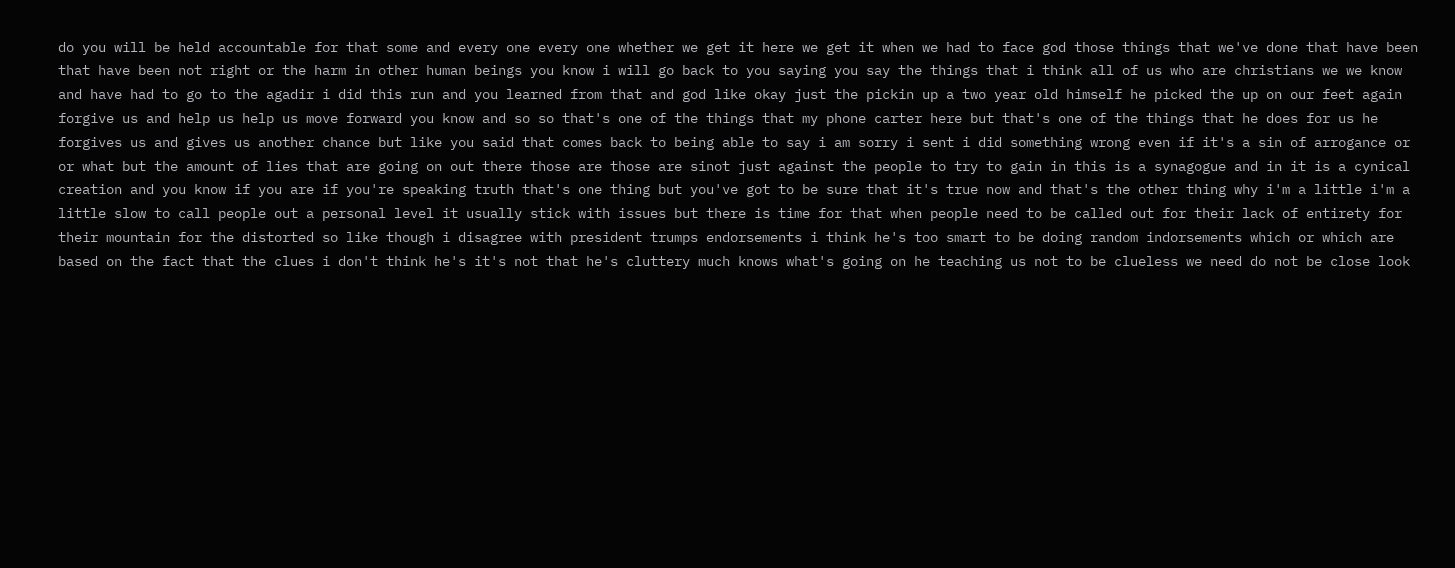do you will be held accountable for that some and every one every one whether we get it here we get it when we had to face god those things that we've done that have been that have been not right or the harm in other human beings you know i will go back to you saying you say the things that i think all of us who are christians we we know and have had to go to the agadir i did this run and you learned from that and god like okay just the pickin up a two year old himself he picked the up on our feet again forgive us and help us help us move forward you know and so so that's one of the things that my phone carter here but that's one of the things that he does for us he forgives us and gives us another chance but like you said that comes back to being able to say i am sorry i sent i did something wrong even if it's a sin of arrogance or or what but the amount of lies that are going on out there those are those are sinot just against the people to try to gain in this is a synagogue and in it is a cynical creation and you know if you are if you're speaking truth that's one thing but you've got to be sure that it's true now and that's the other thing why i'm a little i'm a little slow to call people out a personal level it usually stick with issues but there is time for that when people need to be called out for their lack of entirety for their mountain for the distorted so like though i disagree with president trumps endorsements i think he's too smart to be doing random indorsements which or which are based on the fact that the clues i don't think he's it's not that he's cluttery much knows what's going on he teaching us not to be clueless we need do not be close look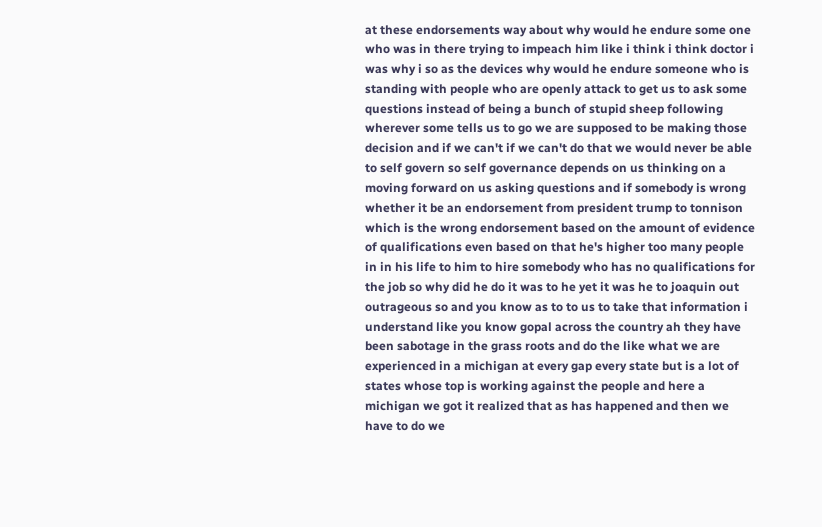at these endorsements way about why would he endure some one who was in there trying to impeach him like i think i think doctor i was why i so as the devices why would he endure someone who is standing with people who are openly attack to get us to ask some questions instead of being a bunch of stupid sheep following wherever some tells us to go we are supposed to be making those decision and if we can't if we can't do that we would never be able to self govern so self governance depends on us thinking on a moving forward on us asking questions and if somebody is wrong whether it be an endorsement from president trump to tonnison which is the wrong endorsement based on the amount of evidence of qualifications even based on that he's higher too many people in in his life to him to hire somebody who has no qualifications for the job so why did he do it was to he yet it was he to joaquin out outrageous so and you know as to to us to take that information i understand like you know gopal across the country ah they have been sabotage in the grass roots and do the like what we are experienced in a michigan at every gap every state but is a lot of states whose top is working against the people and here a michigan we got it realized that as has happened and then we have to do we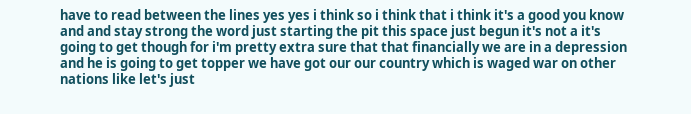have to read between the lines yes yes i think so i think that i think it's a good you know and and stay strong the word just starting the pit this space just begun it's not a it's going to get though for i'm pretty extra sure that that financially we are in a depression and he is going to get topper we have got our our country which is waged war on other nations like let's just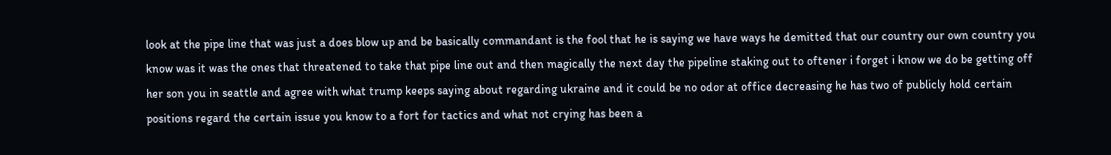look at the pipe line that was just a does blow up and be basically commandant is the fool that he is saying we have ways he demitted that our country our own country you know was it was the ones that threatened to take that pipe line out and then magically the next day the pipeline staking out to oftener i forget i know we do be getting off her son you in seattle and agree with what trump keeps saying about regarding ukraine and it could be no odor at office decreasing he has two of publicly hold certain positions regard the certain issue you know to a fort for tactics and what not crying has been a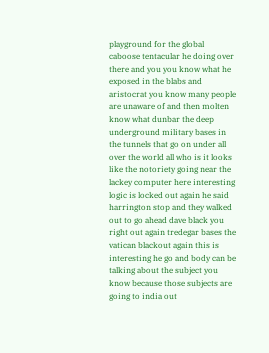playground for the global caboose tentacular he doing over there and you you know what he exposed in the blabs and aristocrat you know many people are unaware of and then molten know what dunbar the deep underground military bases in the tunnels that go on under all over the world all who is it looks like the notoriety going near the lackey computer here interesting logic is locked out again he said harrington stop and they walked out to go ahead dave black you right out again tredegar bases the vatican blackout again this is interesting he go and body can be talking about the subject you know because those subjects are going to india out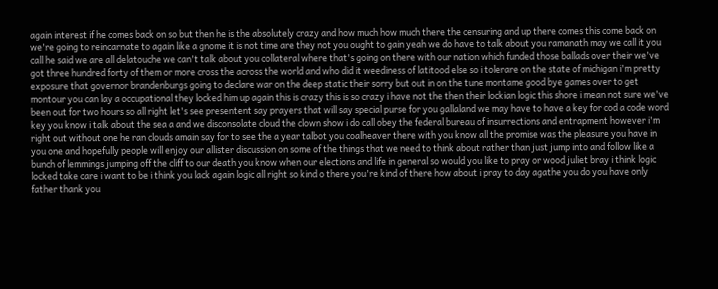again interest if he comes back on so but then he is the absolutely crazy and how much how much there the censuring and up there comes this come back on we're going to reincarnate to again like a gnome it is not time are they not you ought to gain yeah we do have to talk about you ramanath may we call it you call he said we are all delatouche we can't talk about you collateral where that's going on there with our nation which funded those ballads over their we've got three hundred forty of them or more cross the across the world and who did it weediness of latitood else so i tolerare on the state of michigan i'm pretty exposure that governor brandenburgs going to declare war on the deep static their sorry but out in on the tune montame good bye games over to get montour you can lay a occupational they locked him up again this is crazy this is so crazy i have not the then their lockian logic this shore i mean not sure we've been out for two hours so all right let's see presentent say prayers that will say special purse for you gallaland we may have to have a key for cod a code word key you know i talk about the sea a and we disconsolate cloud the clown show i do call obey the federal bureau of insurrections and entrapment however i'm right out without one he ran clouds amain say for to see the a year talbot you coalheaver there with you know all the promise was the pleasure you have in you one and hopefully people will enjoy our allister discussion on some of the things that we need to think about rather than just jump into and follow like a bunch of lemmings jumping off the cliff to our death you know when our elections and life in general so would you like to pray or wood juliet bray i think logic locked take care i want to be i think you lack again logic all right so kind o there you're kind of there how about i pray to day agathe you do you have only father thank you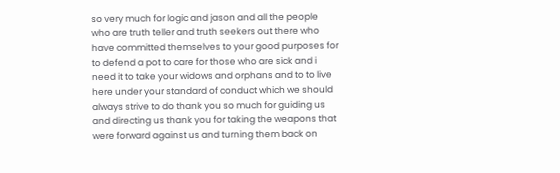so very much for logic and jason and all the people who are truth teller and truth seekers out there who have committed themselves to your good purposes for to defend a pot to care for those who are sick and i need it to take your widows and orphans and to to live here under your standard of conduct which we should always strive to do thank you so much for guiding us and directing us thank you for taking the weapons that were forward against us and turning them back on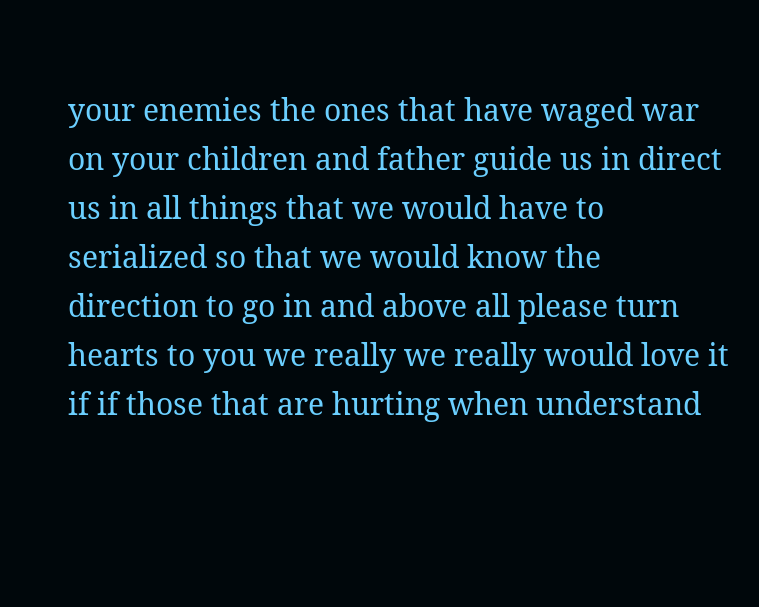your enemies the ones that have waged war on your children and father guide us in direct us in all things that we would have to serialized so that we would know the direction to go in and above all please turn hearts to you we really we really would love it if if those that are hurting when understand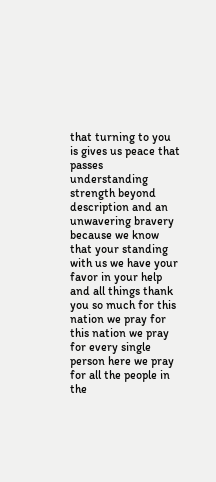that turning to you is gives us peace that passes understanding strength beyond description and an unwavering bravery because we know that your standing with us we have your favor in your help and all things thank you so much for this nation we pray for this nation we pray for every single person here we pray for all the people in the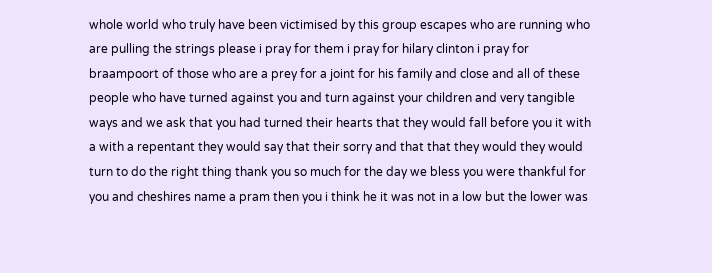whole world who truly have been victimised by this group escapes who are running who are pulling the strings please i pray for them i pray for hilary clinton i pray for braampoort of those who are a prey for a joint for his family and close and all of these people who have turned against you and turn against your children and very tangible ways and we ask that you had turned their hearts that they would fall before you it with a with a repentant they would say that their sorry and that that they would they would turn to do the right thing thank you so much for the day we bless you were thankful for you and cheshires name a pram then you i think he it was not in a low but the lower was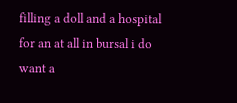filling a doll and a hospital for an at all in bursal i do want a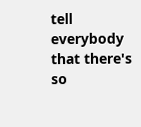tell everybody that there's so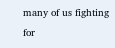many of us fighting for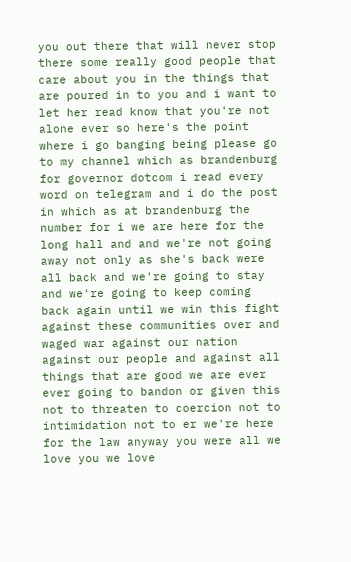you out there that will never stop there some really good people that care about you in the things that are poured in to you and i want to let her read know that you're not alone ever so here's the point where i go banging being please go to my channel which as brandenburg for governor dotcom i read every word on telegram and i do the post in which as at brandenburg the number for i we are here for the long hall and and we're not going away not only as she's back were all back and we're going to stay and we're going to keep coming back again until we win this fight against these communities over and waged war against our nation against our people and against all things that are good we are ever ever going to bandon or given this not to threaten to coercion not to intimidation not to er we're here for the law anyway you were all we love you we love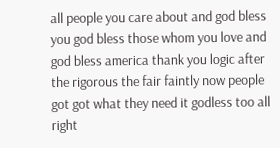all people you care about and god bless you god bless those whom you love and god bless america thank you logic after the rigorous the fair faintly now people got got what they need it godless too all right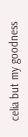celia but my goodness